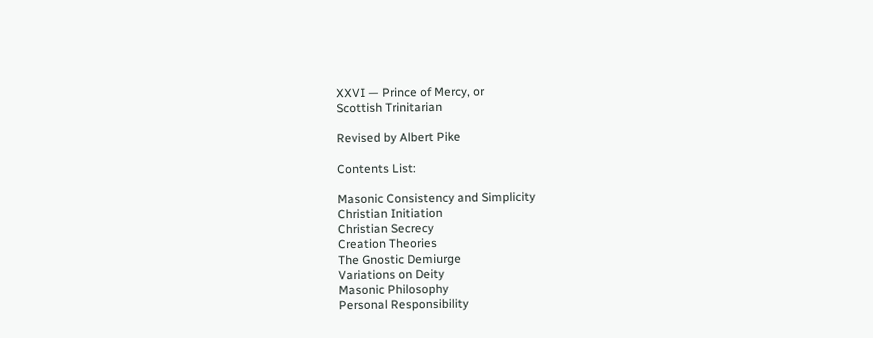XXVI — Prince of Mercy, or
Scottish Trinitarian

Revised by Albert Pike

Contents List:

Masonic Consistency and Simplicity
Christian Initiation
Christian Secrecy
Creation Theories
The Gnostic Demiurge
Variations on Deity
Masonic Philosophy
Personal Responsibility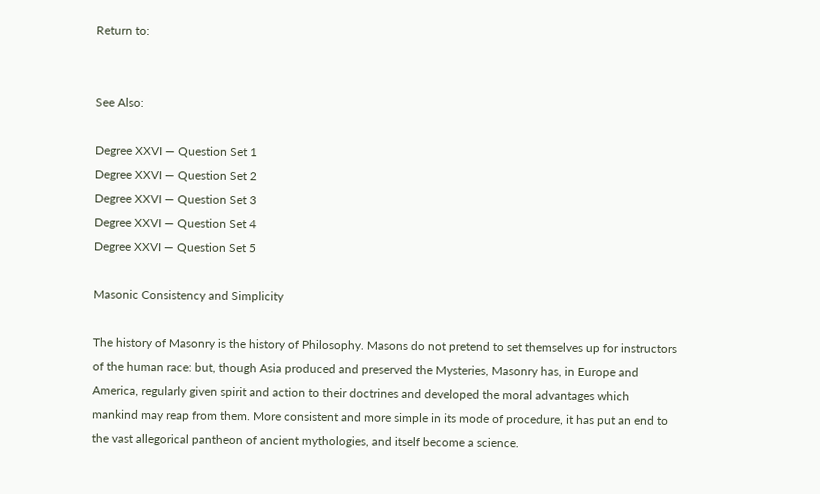Return to:


See Also:

Degree XXVI — Question Set 1
Degree XXVI — Question Set 2
Degree XXVI — Question Set 3
Degree XXVI — Question Set 4
Degree XXVI — Question Set 5

Masonic Consistency and Simplicity

The history of Masonry is the history of Philosophy. Masons do not pretend to set themselves up for instructors of the human race: but, though Asia produced and preserved the Mysteries, Masonry has, in Europe and America, regularly given spirit and action to their doctrines and developed the moral advantages which mankind may reap from them. More consistent and more simple in its mode of procedure, it has put an end to the vast allegorical pantheon of ancient mythologies, and itself become a science.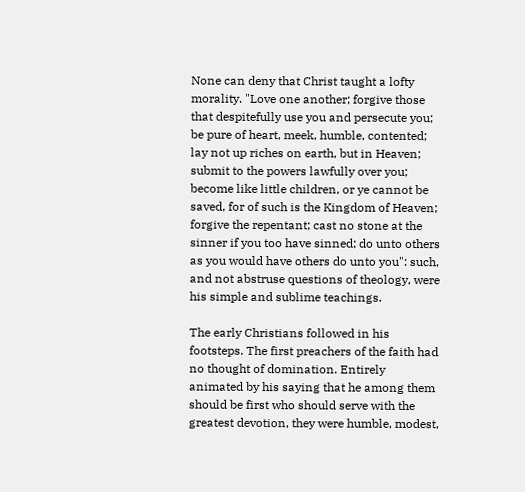None can deny that Christ taught a lofty morality. "Love one another; forgive those that despitefully use you and persecute you; be pure of heart, meek, humble, contented; lay not up riches on earth, but in Heaven; submit to the powers lawfully over you; become like little children, or ye cannot be saved, for of such is the Kingdom of Heaven; forgive the repentant; cast no stone at the sinner if you too have sinned; do unto others as you would have others do unto you": such, and not abstruse questions of theology, were his simple and sublime teachings.

The early Christians followed in his footsteps. The first preachers of the faith had no thought of domination. Entirely animated by his saying that he among them should be first who should serve with the greatest devotion, they were humble, modest,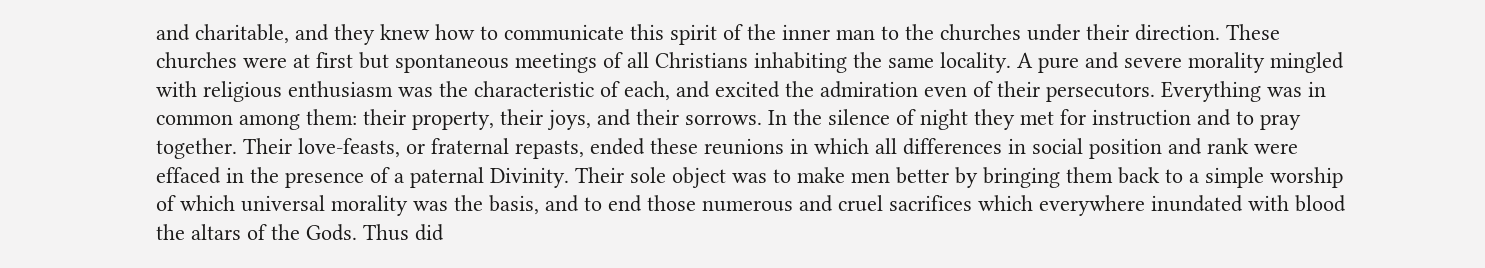and charitable, and they knew how to communicate this spirit of the inner man to the churches under their direction. These churches were at first but spontaneous meetings of all Christians inhabiting the same locality. A pure and severe morality mingled with religious enthusiasm was the characteristic of each, and excited the admiration even of their persecutors. Everything was in common among them: their property, their joys, and their sorrows. In the silence of night they met for instruction and to pray together. Their love-feasts, or fraternal repasts, ended these reunions in which all differences in social position and rank were effaced in the presence of a paternal Divinity. Their sole object was to make men better by bringing them back to a simple worship of which universal morality was the basis, and to end those numerous and cruel sacrifices which everywhere inundated with blood the altars of the Gods. Thus did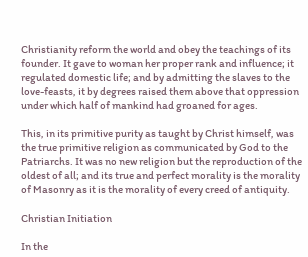Christianity reform the world and obey the teachings of its founder. It gave to woman her proper rank and influence; it regulated domestic life; and by admitting the slaves to the love-feasts, it by degrees raised them above that oppression under which half of mankind had groaned for ages.

This, in its primitive purity as taught by Christ himself, was the true primitive religion as communicated by God to the Patriarchs. It was no new religion but the reproduction of the oldest of all; and its true and perfect morality is the morality of Masonry as it is the morality of every creed of antiquity.

Christian Initiation

In the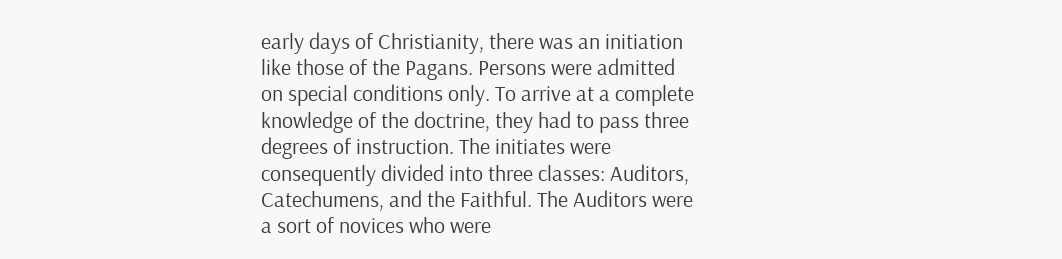early days of Christianity, there was an initiation like those of the Pagans. Persons were admitted on special conditions only. To arrive at a complete knowledge of the doctrine, they had to pass three degrees of instruction. The initiates were consequently divided into three classes: Auditors, Catechumens, and the Faithful. The Auditors were a sort of novices who were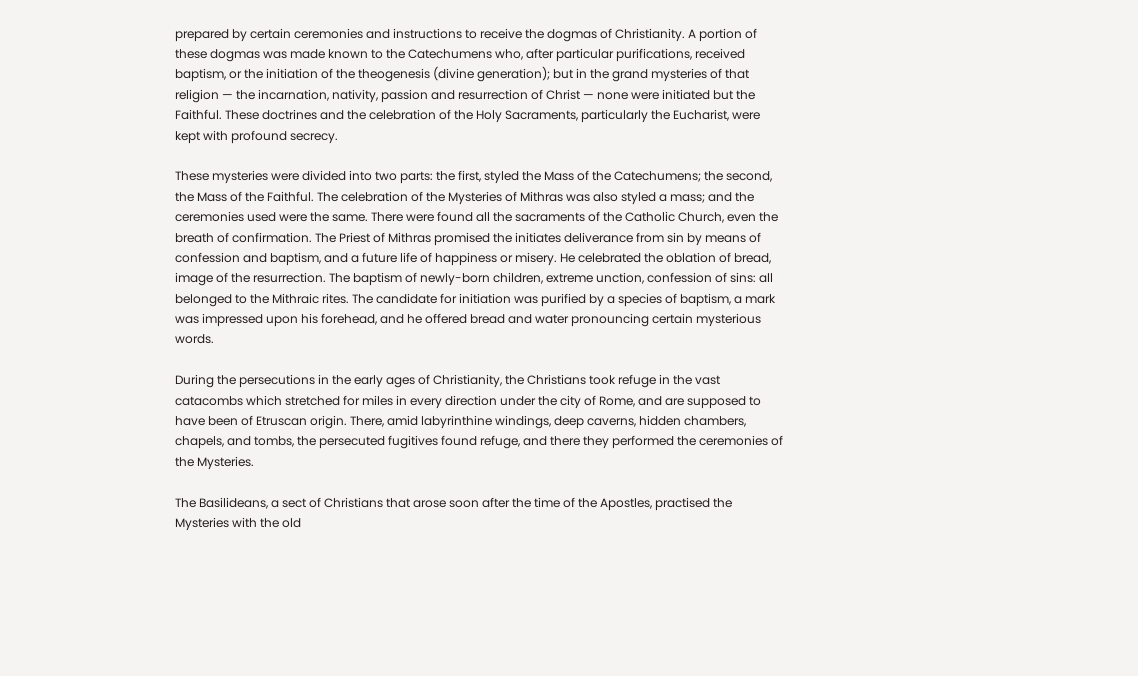prepared by certain ceremonies and instructions to receive the dogmas of Christianity. A portion of these dogmas was made known to the Catechumens who, after particular purifications, received baptism, or the initiation of the theogenesis (divine generation); but in the grand mysteries of that religion — the incarnation, nativity, passion and resurrection of Christ — none were initiated but the Faithful. These doctrines and the celebration of the Holy Sacraments, particularly the Eucharist, were kept with profound secrecy.

These mysteries were divided into two parts: the first, styled the Mass of the Catechumens; the second, the Mass of the Faithful. The celebration of the Mysteries of Mithras was also styled a mass; and the ceremonies used were the same. There were found all the sacraments of the Catholic Church, even the breath of confirmation. The Priest of Mithras promised the initiates deliverance from sin by means of confession and baptism, and a future life of happiness or misery. He celebrated the oblation of bread, image of the resurrection. The baptism of newly-born children, extreme unction, confession of sins: all belonged to the Mithraic rites. The candidate for initiation was purified by a species of baptism, a mark was impressed upon his forehead, and he offered bread and water pronouncing certain mysterious words.

During the persecutions in the early ages of Christianity, the Christians took refuge in the vast catacombs which stretched for miles in every direction under the city of Rome, and are supposed to have been of Etruscan origin. There, amid labyrinthine windings, deep caverns, hidden chambers, chapels, and tombs, the persecuted fugitives found refuge, and there they performed the ceremonies of the Mysteries.

The Basilideans, a sect of Christians that arose soon after the time of the Apostles, practised the Mysteries with the old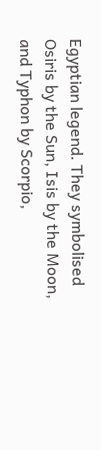Egyptian legend. They symbolised Osiris by the Sun, Isis by the Moon, and Typhon by Scorpio,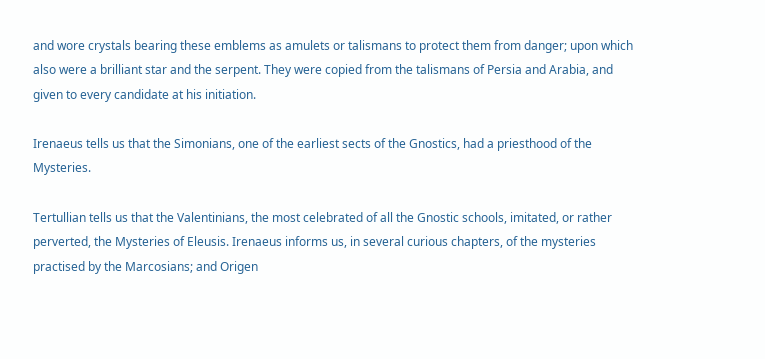and wore crystals bearing these emblems as amulets or talismans to protect them from danger; upon which also were a brilliant star and the serpent. They were copied from the talismans of Persia and Arabia, and given to every candidate at his initiation.

Irenaeus tells us that the Simonians, one of the earliest sects of the Gnostics, had a priesthood of the Mysteries.

Tertullian tells us that the Valentinians, the most celebrated of all the Gnostic schools, imitated, or rather perverted, the Mysteries of Eleusis. Irenaeus informs us, in several curious chapters, of the mysteries practised by the Marcosians; and Origen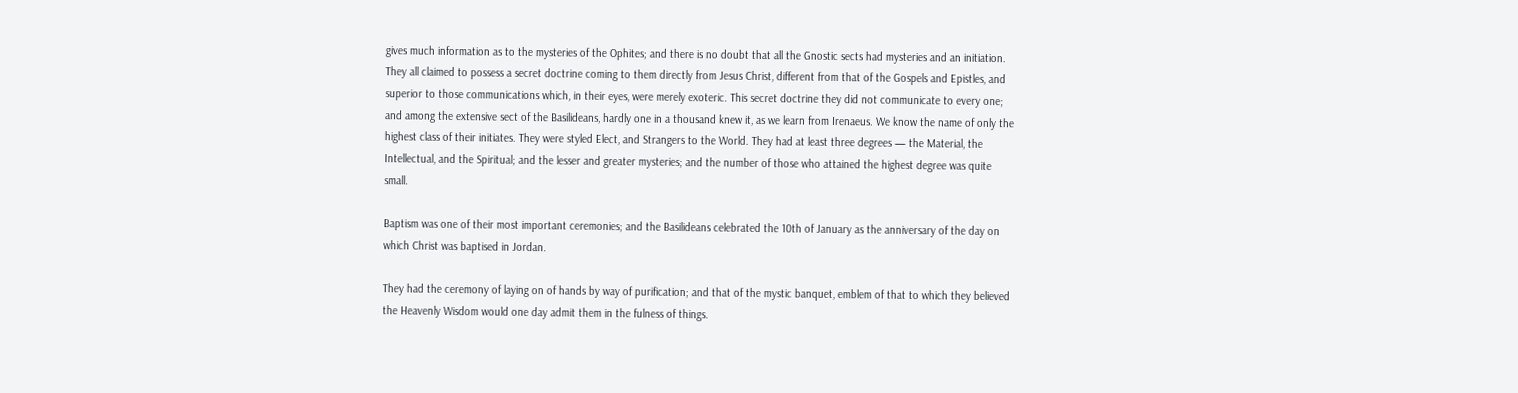gives much information as to the mysteries of the Ophites; and there is no doubt that all the Gnostic sects had mysteries and an initiation. They all claimed to possess a secret doctrine coming to them directly from Jesus Christ, different from that of the Gospels and Epistles, and superior to those communications which, in their eyes, were merely exoteric. This secret doctrine they did not communicate to every one; and among the extensive sect of the Basilideans, hardly one in a thousand knew it, as we learn from Irenaeus. We know the name of only the highest class of their initiates. They were styled Elect, and Strangers to the World. They had at least three degrees — the Material, the Intellectual, and the Spiritual; and the lesser and greater mysteries; and the number of those who attained the highest degree was quite small.

Baptism was one of their most important ceremonies; and the Basilideans celebrated the 10th of January as the anniversary of the day on which Christ was baptised in Jordan.

They had the ceremony of laying on of hands by way of purification; and that of the mystic banquet, emblem of that to which they believed the Heavenly Wisdom would one day admit them in the fulness of things.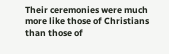Their ceremonies were much more like those of Christians than those of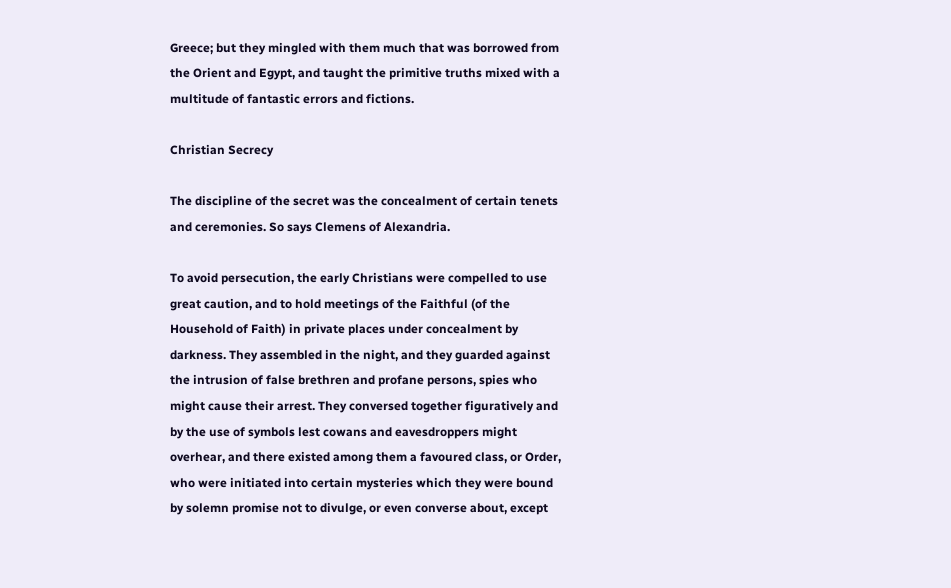Greece; but they mingled with them much that was borrowed from the Orient and Egypt, and taught the primitive truths mixed with a multitude of fantastic errors and fictions.

Christian Secrecy

The discipline of the secret was the concealment of certain tenets and ceremonies. So says Clemens of Alexandria.

To avoid persecution, the early Christians were compelled to use great caution, and to hold meetings of the Faithful (of the Household of Faith) in private places under concealment by darkness. They assembled in the night, and they guarded against the intrusion of false brethren and profane persons, spies who might cause their arrest. They conversed together figuratively and by the use of symbols lest cowans and eavesdroppers might overhear, and there existed among them a favoured class, or Order, who were initiated into certain mysteries which they were bound by solemn promise not to divulge, or even converse about, except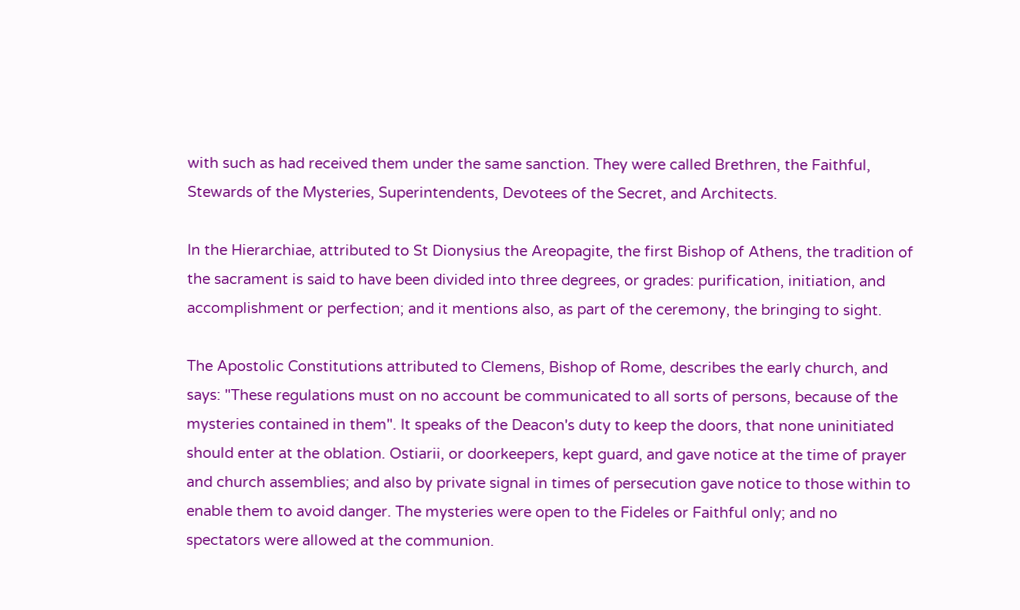with such as had received them under the same sanction. They were called Brethren, the Faithful, Stewards of the Mysteries, Superintendents, Devotees of the Secret, and Architects.

In the Hierarchiae, attributed to St Dionysius the Areopagite, the first Bishop of Athens, the tradition of the sacrament is said to have been divided into three degrees, or grades: purification, initiation, and accomplishment or perfection; and it mentions also, as part of the ceremony, the bringing to sight.

The Apostolic Constitutions attributed to Clemens, Bishop of Rome, describes the early church, and says: "These regulations must on no account be communicated to all sorts of persons, because of the mysteries contained in them". It speaks of the Deacon's duty to keep the doors, that none uninitiated should enter at the oblation. Ostiarii, or doorkeepers, kept guard, and gave notice at the time of prayer and church assemblies; and also by private signal in times of persecution gave notice to those within to enable them to avoid danger. The mysteries were open to the Fideles or Faithful only; and no spectators were allowed at the communion.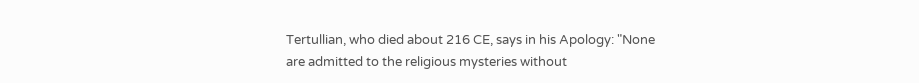Tertullian, who died about 216 CE, says in his Apology: "None are admitted to the religious mysteries without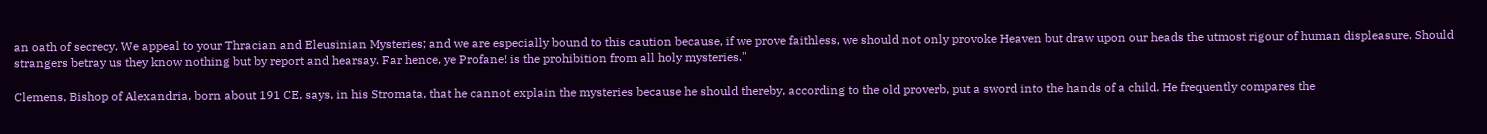an oath of secrecy. We appeal to your Thracian and Eleusinian Mysteries; and we are especially bound to this caution because, if we prove faithless, we should not only provoke Heaven but draw upon our heads the utmost rigour of human displeasure. Should strangers betray us they know nothing but by report and hearsay. Far hence, ye Profane! is the prohibition from all holy mysteries."

Clemens, Bishop of Alexandria, born about 191 CE, says, in his Stromata, that he cannot explain the mysteries because he should thereby, according to the old proverb, put a sword into the hands of a child. He frequently compares the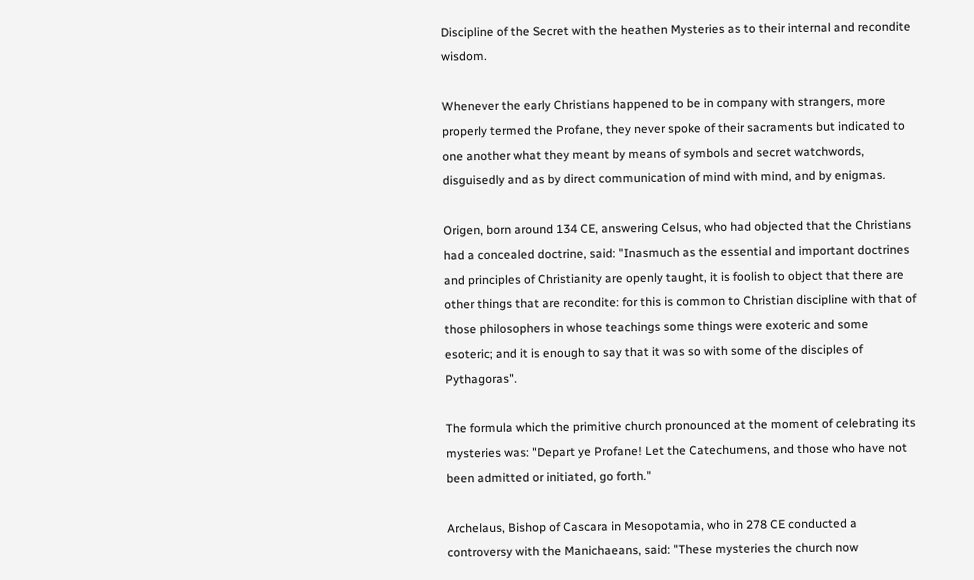Discipline of the Secret with the heathen Mysteries as to their internal and recondite wisdom.

Whenever the early Christians happened to be in company with strangers, more properly termed the Profane, they never spoke of their sacraments but indicated to one another what they meant by means of symbols and secret watchwords, disguisedly and as by direct communication of mind with mind, and by enigmas.

Origen, born around 134 CE, answering Celsus, who had objected that the Christians had a concealed doctrine, said: "Inasmuch as the essential and important doctrines and principles of Christianity are openly taught, it is foolish to object that there are other things that are recondite: for this is common to Christian discipline with that of those philosophers in whose teachings some things were exoteric and some esoteric; and it is enough to say that it was so with some of the disciples of Pythagoras".

The formula which the primitive church pronounced at the moment of celebrating its mysteries was: "Depart ye Profane! Let the Catechumens, and those who have not been admitted or initiated, go forth."

Archelaus, Bishop of Cascara in Mesopotamia, who in 278 CE conducted a controversy with the Manichaeans, said: "These mysteries the church now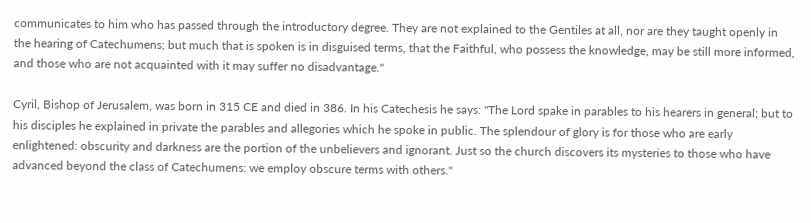communicates to him who has passed through the introductory degree. They are not explained to the Gentiles at all, nor are they taught openly in the hearing of Catechumens; but much that is spoken is in disguised terms, that the Faithful, who possess the knowledge, may be still more informed, and those who are not acquainted with it may suffer no disadvantage."

Cyril, Bishop of Jerusalem, was born in 315 CE and died in 386. In his Catechesis he says: "The Lord spake in parables to his hearers in general; but to his disciples he explained in private the parables and allegories which he spoke in public. The splendour of glory is for those who are early enlightened: obscurity and darkness are the portion of the unbelievers and ignorant. Just so the church discovers its mysteries to those who have advanced beyond the class of Catechumens: we employ obscure terms with others."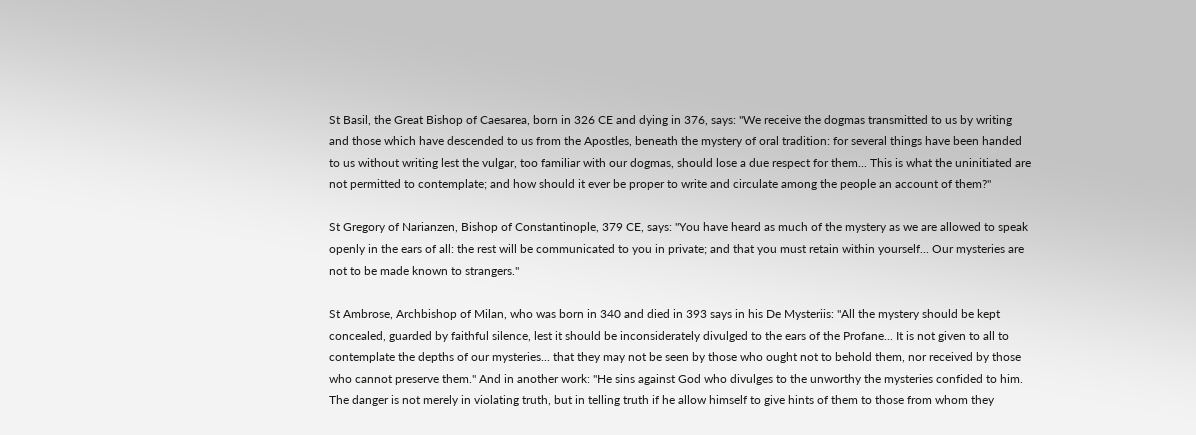St Basil, the Great Bishop of Caesarea, born in 326 CE and dying in 376, says: "We receive the dogmas transmitted to us by writing and those which have descended to us from the Apostles, beneath the mystery of oral tradition: for several things have been handed to us without writing lest the vulgar, too familiar with our dogmas, should lose a due respect for them... This is what the uninitiated are not permitted to contemplate; and how should it ever be proper to write and circulate among the people an account of them?"

St Gregory of Narianzen, Bishop of Constantinople, 379 CE, says: "You have heard as much of the mystery as we are allowed to speak openly in the ears of all: the rest will be communicated to you in private; and that you must retain within yourself... Our mysteries are not to be made known to strangers."

St Ambrose, Archbishop of Milan, who was born in 340 and died in 393 says in his De Mysteriis: "All the mystery should be kept concealed, guarded by faithful silence, lest it should be inconsiderately divulged to the ears of the Profane... It is not given to all to contemplate the depths of our mysteries... that they may not be seen by those who ought not to behold them, nor received by those who cannot preserve them." And in another work: "He sins against God who divulges to the unworthy the mysteries confided to him. The danger is not merely in violating truth, but in telling truth if he allow himself to give hints of them to those from whom they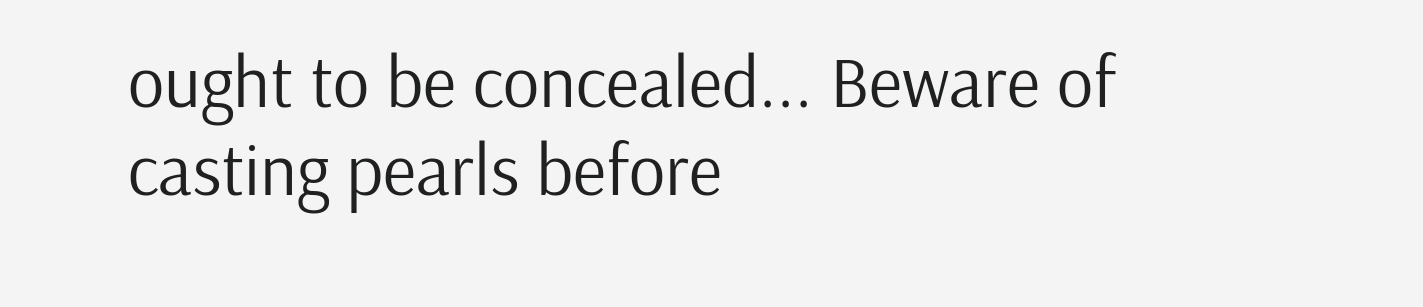ought to be concealed... Beware of casting pearls before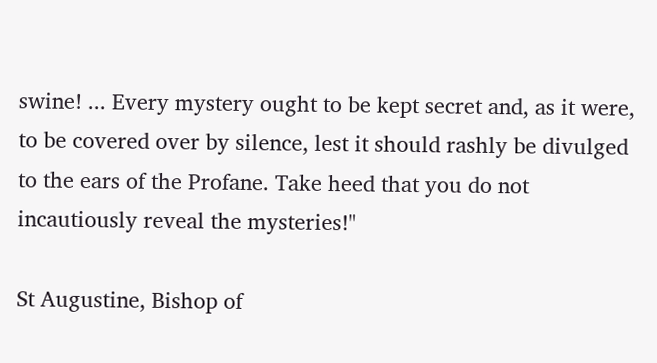swine! ... Every mystery ought to be kept secret and, as it were, to be covered over by silence, lest it should rashly be divulged to the ears of the Profane. Take heed that you do not incautiously reveal the mysteries!"

St Augustine, Bishop of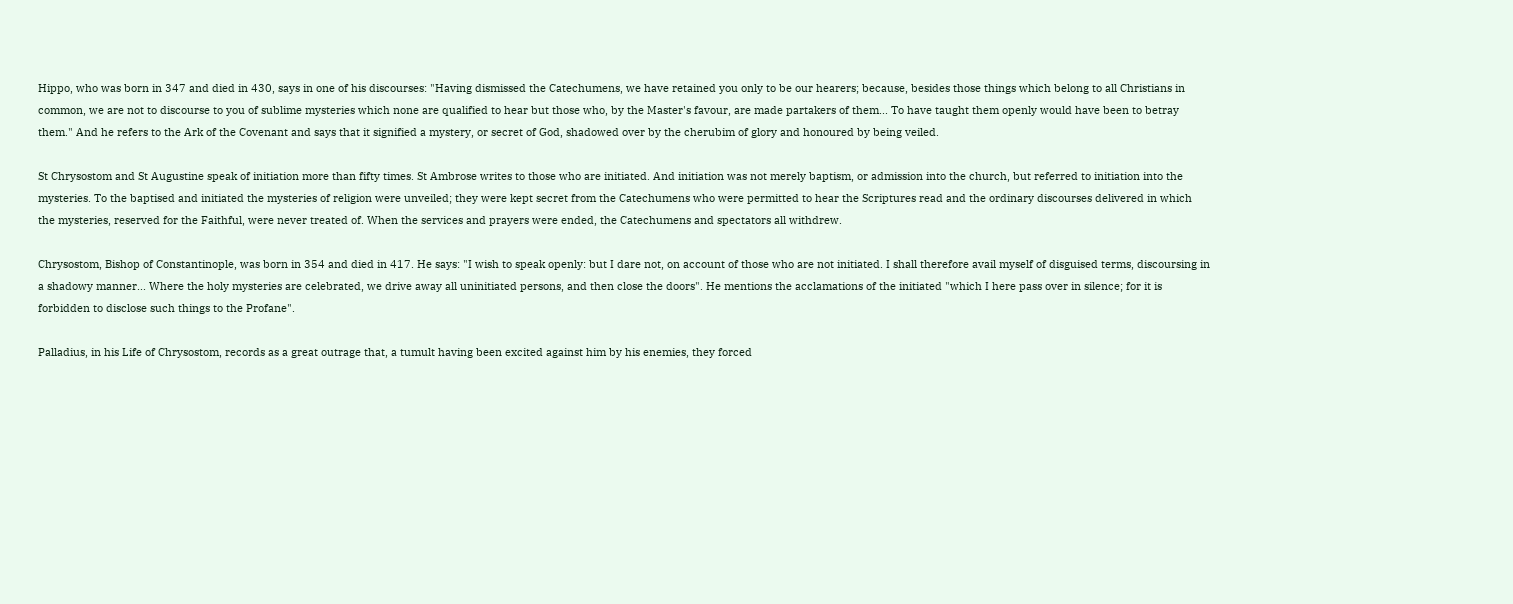Hippo, who was born in 347 and died in 430, says in one of his discourses: "Having dismissed the Catechumens, we have retained you only to be our hearers; because, besides those things which belong to all Christians in common, we are not to discourse to you of sublime mysteries which none are qualified to hear but those who, by the Master's favour, are made partakers of them... To have taught them openly would have been to betray them." And he refers to the Ark of the Covenant and says that it signified a mystery, or secret of God, shadowed over by the cherubim of glory and honoured by being veiled.

St Chrysostom and St Augustine speak of initiation more than fifty times. St Ambrose writes to those who are initiated. And initiation was not merely baptism, or admission into the church, but referred to initiation into the mysteries. To the baptised and initiated the mysteries of religion were unveiled; they were kept secret from the Catechumens who were permitted to hear the Scriptures read and the ordinary discourses delivered in which the mysteries, reserved for the Faithful, were never treated of. When the services and prayers were ended, the Catechumens and spectators all withdrew.

Chrysostom, Bishop of Constantinople, was born in 354 and died in 417. He says: "I wish to speak openly: but I dare not, on account of those who are not initiated. I shall therefore avail myself of disguised terms, discoursing in a shadowy manner... Where the holy mysteries are celebrated, we drive away all uninitiated persons, and then close the doors". He mentions the acclamations of the initiated "which I here pass over in silence; for it is forbidden to disclose such things to the Profane".

Palladius, in his Life of Chrysostom, records as a great outrage that, a tumult having been excited against him by his enemies, they forced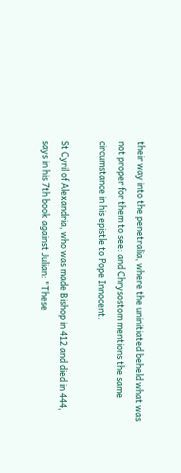their way into the penetralia, where the uninitiated beheld what was not proper for them to see: and Chrysostom mentions the same circumstance in his epistle to Pope Innocent.

St Cyril of Alexandria, who was made Bishop in 412 and died in 444, says in his 7th book against Julian: "These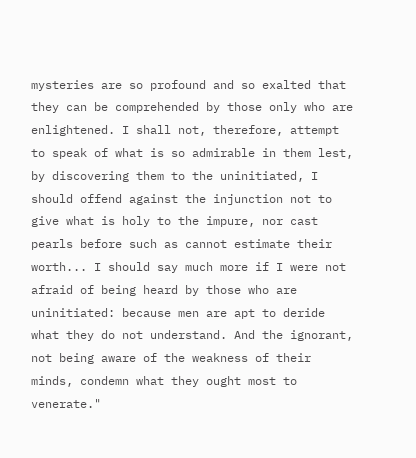mysteries are so profound and so exalted that they can be comprehended by those only who are enlightened. I shall not, therefore, attempt to speak of what is so admirable in them lest, by discovering them to the uninitiated, I should offend against the injunction not to give what is holy to the impure, nor cast pearls before such as cannot estimate their worth... I should say much more if I were not afraid of being heard by those who are uninitiated: because men are apt to deride what they do not understand. And the ignorant, not being aware of the weakness of their minds, condemn what they ought most to venerate."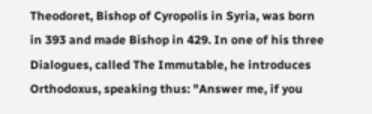Theodoret, Bishop of Cyropolis in Syria, was born in 393 and made Bishop in 429. In one of his three Dialogues, called The Immutable, he introduces Orthodoxus, speaking thus: "Answer me, if you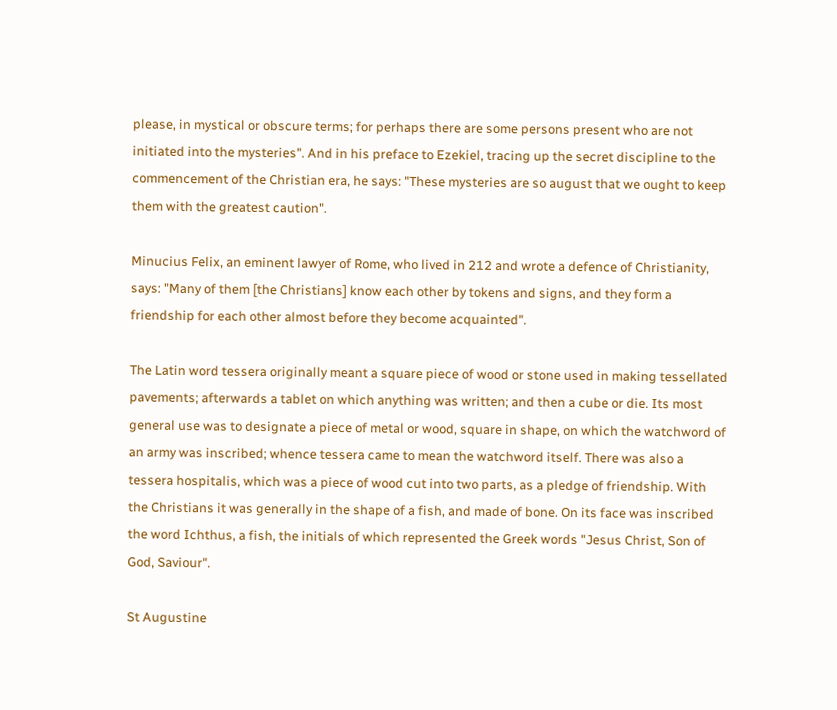please, in mystical or obscure terms; for perhaps there are some persons present who are not initiated into the mysteries". And in his preface to Ezekiel, tracing up the secret discipline to the commencement of the Christian era, he says: "These mysteries are so august that we ought to keep them with the greatest caution".

Minucius Felix, an eminent lawyer of Rome, who lived in 212 and wrote a defence of Christianity, says: "Many of them [the Christians] know each other by tokens and signs, and they form a friendship for each other almost before they become acquainted".

The Latin word tessera originally meant a square piece of wood or stone used in making tessellated pavements; afterwards a tablet on which anything was written; and then a cube or die. Its most general use was to designate a piece of metal or wood, square in shape, on which the watchword of an army was inscribed; whence tessera came to mean the watchword itself. There was also a tessera hospitalis, which was a piece of wood cut into two parts, as a pledge of friendship. With the Christians it was generally in the shape of a fish, and made of bone. On its face was inscribed the word Ichthus, a fish, the initials of which represented the Greek words "Jesus Christ, Son of God, Saviour".

St Augustine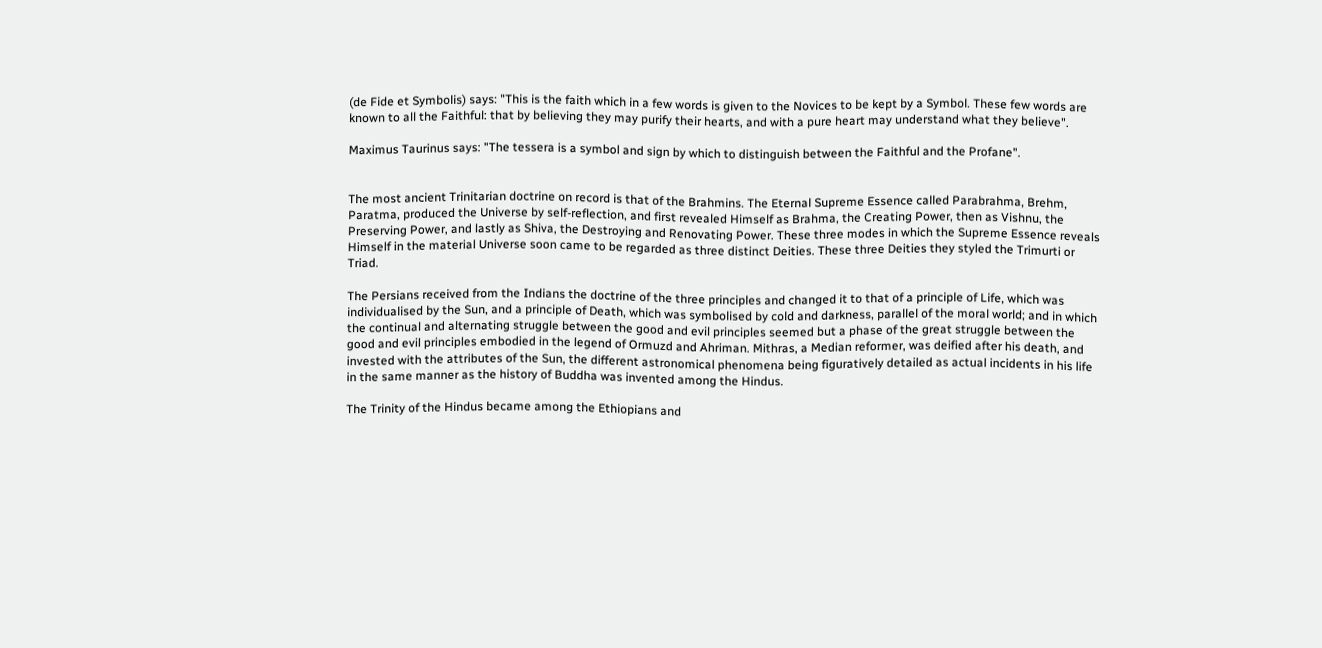(de Fide et Symbolis) says: "This is the faith which in a few words is given to the Novices to be kept by a Symbol. These few words are known to all the Faithful: that by believing they may purify their hearts, and with a pure heart may understand what they believe".

Maximus Taurinus says: "The tessera is a symbol and sign by which to distinguish between the Faithful and the Profane".


The most ancient Trinitarian doctrine on record is that of the Brahmins. The Eternal Supreme Essence called Parabrahma, Brehm, Paratma, produced the Universe by self-reflection, and first revealed Himself as Brahma, the Creating Power, then as Vishnu, the Preserving Power, and lastly as Shiva, the Destroying and Renovating Power. These three modes in which the Supreme Essence reveals Himself in the material Universe soon came to be regarded as three distinct Deities. These three Deities they styled the Trimurti or Triad.

The Persians received from the Indians the doctrine of the three principles and changed it to that of a principle of Life, which was individualised by the Sun, and a principle of Death, which was symbolised by cold and darkness, parallel of the moral world; and in which the continual and alternating struggle between the good and evil principles seemed but a phase of the great struggle between the good and evil principles embodied in the legend of Ormuzd and Ahriman. Mithras, a Median reformer, was deified after his death, and invested with the attributes of the Sun, the different astronomical phenomena being figuratively detailed as actual incidents in his life in the same manner as the history of Buddha was invented among the Hindus.

The Trinity of the Hindus became among the Ethiopians and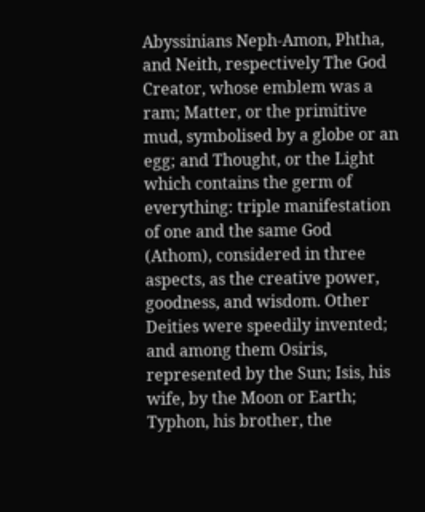Abyssinians Neph-Amon, Phtha, and Neith, respectively The God Creator, whose emblem was a ram; Matter, or the primitive mud, symbolised by a globe or an egg; and Thought, or the Light which contains the germ of everything: triple manifestation of one and the same God (Athom), considered in three aspects, as the creative power, goodness, and wisdom. Other Deities were speedily invented; and among them Osiris, represented by the Sun; Isis, his wife, by the Moon or Earth; Typhon, his brother, the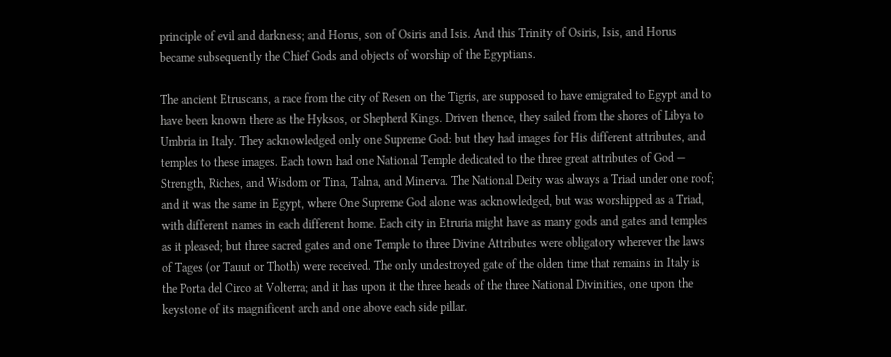principle of evil and darkness; and Horus, son of Osiris and Isis. And this Trinity of Osiris, Isis, and Horus became subsequently the Chief Gods and objects of worship of the Egyptians.

The ancient Etruscans, a race from the city of Resen on the Tigris, are supposed to have emigrated to Egypt and to have been known there as the Hyksos, or Shepherd Kings. Driven thence, they sailed from the shores of Libya to Umbria in Italy. They acknowledged only one Supreme God: but they had images for His different attributes, and temples to these images. Each town had one National Temple dedicated to the three great attributes of God — Strength, Riches, and Wisdom or Tina, Talna, and Minerva. The National Deity was always a Triad under one roof; and it was the same in Egypt, where One Supreme God alone was acknowledged, but was worshipped as a Triad, with different names in each different home. Each city in Etruria might have as many gods and gates and temples as it pleased; but three sacred gates and one Temple to three Divine Attributes were obligatory wherever the laws of Tages (or Tauut or Thoth) were received. The only undestroyed gate of the olden time that remains in Italy is the Porta del Circo at Volterra; and it has upon it the three heads of the three National Divinities, one upon the keystone of its magnificent arch and one above each side pillar.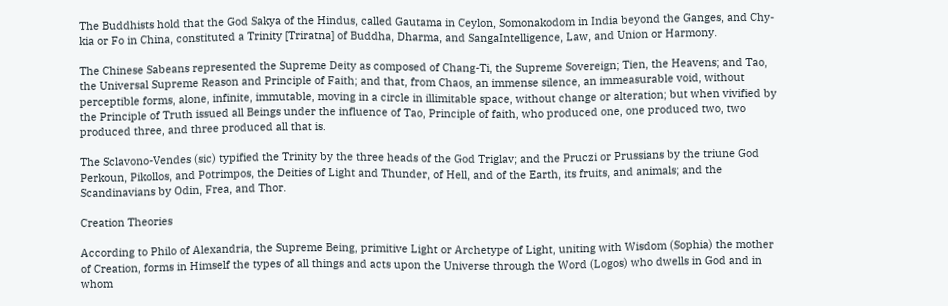The Buddhists hold that the God Sakya of the Hindus, called Gautama in Ceylon, Somonakodom in India beyond the Ganges, and Chy-kia or Fo in China, constituted a Trinity [Triratna] of Buddha, Dharma, and SangaIntelligence, Law, and Union or Harmony.

The Chinese Sabeans represented the Supreme Deity as composed of Chang-Ti, the Supreme Sovereign; Tien, the Heavens; and Tao, the Universal Supreme Reason and Principle of Faith; and that, from Chaos, an immense silence, an immeasurable void, without perceptible forms, alone, infinite, immutable, moving in a circle in illimitable space, without change or alteration; but when vivified by the Principle of Truth issued all Beings under the influence of Tao, Principle of faith, who produced one, one produced two, two produced three, and three produced all that is.

The Sclavono-Vendes (sic) typified the Trinity by the three heads of the God Triglav; and the Pruczi or Prussians by the triune God Perkoun, Pikollos, and Potrimpos, the Deities of Light and Thunder, of Hell, and of the Earth, its fruits, and animals; and the Scandinavians by Odin, Frea, and Thor.

Creation Theories

According to Philo of Alexandria, the Supreme Being, primitive Light or Archetype of Light, uniting with Wisdom (Sophia) the mother of Creation, forms in Himself the types of all things and acts upon the Universe through the Word (Logos) who dwells in God and in whom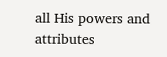all His powers and attributes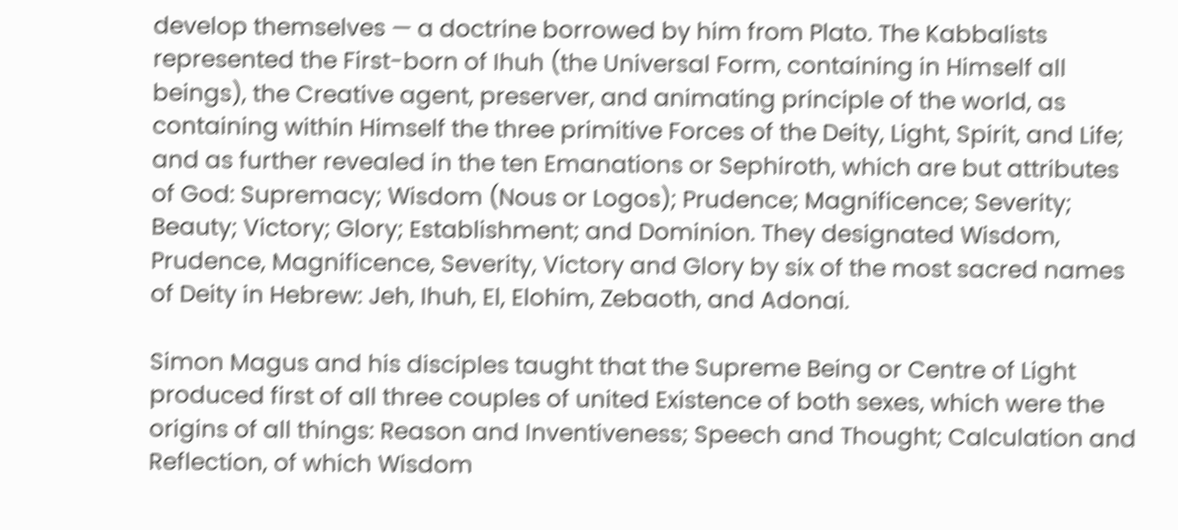develop themselves — a doctrine borrowed by him from Plato. The Kabbalists represented the First-born of Ihuh (the Universal Form, containing in Himself all beings), the Creative agent, preserver, and animating principle of the world, as containing within Himself the three primitive Forces of the Deity, Light, Spirit, and Life; and as further revealed in the ten Emanations or Sephiroth, which are but attributes of God: Supremacy; Wisdom (Nous or Logos); Prudence; Magnificence; Severity; Beauty; Victory; Glory; Establishment; and Dominion. They designated Wisdom, Prudence, Magnificence, Severity, Victory and Glory by six of the most sacred names of Deity in Hebrew: Jeh, Ihuh, El, Elohim, Zebaoth, and Adonai.

Simon Magus and his disciples taught that the Supreme Being or Centre of Light produced first of all three couples of united Existence of both sexes, which were the origins of all things: Reason and Inventiveness; Speech and Thought; Calculation and Reflection, of which Wisdom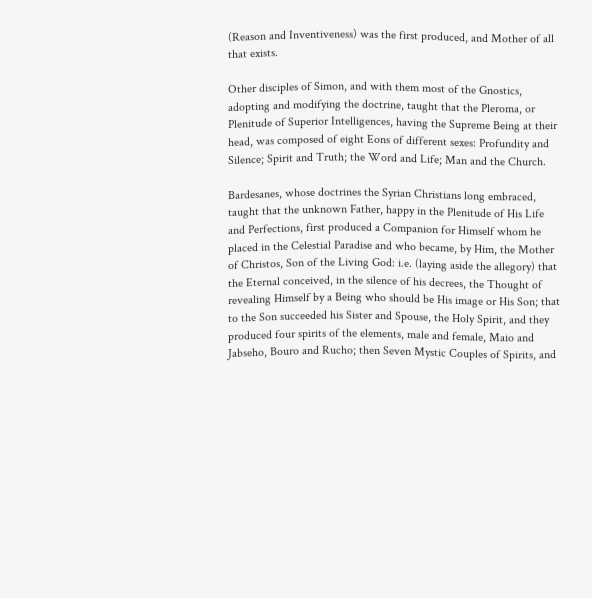(Reason and Inventiveness) was the first produced, and Mother of all that exists.

Other disciples of Simon, and with them most of the Gnostics, adopting and modifying the doctrine, taught that the Pleroma, or Plenitude of Superior Intelligences, having the Supreme Being at their head, was composed of eight Eons of different sexes: Profundity and Silence; Spirit and Truth; the Word and Life; Man and the Church.

Bardesanes, whose doctrines the Syrian Christians long embraced, taught that the unknown Father, happy in the Plenitude of His Life and Perfections, first produced a Companion for Himself whom he placed in the Celestial Paradise and who became, by Him, the Mother of Christos, Son of the Living God: i.e. (laying aside the allegory) that the Eternal conceived, in the silence of his decrees, the Thought of revealing Himself by a Being who should be His image or His Son; that to the Son succeeded his Sister and Spouse, the Holy Spirit, and they produced four spirits of the elements, male and female, Maio and Jabseho, Bouro and Rucho; then Seven Mystic Couples of Spirits, and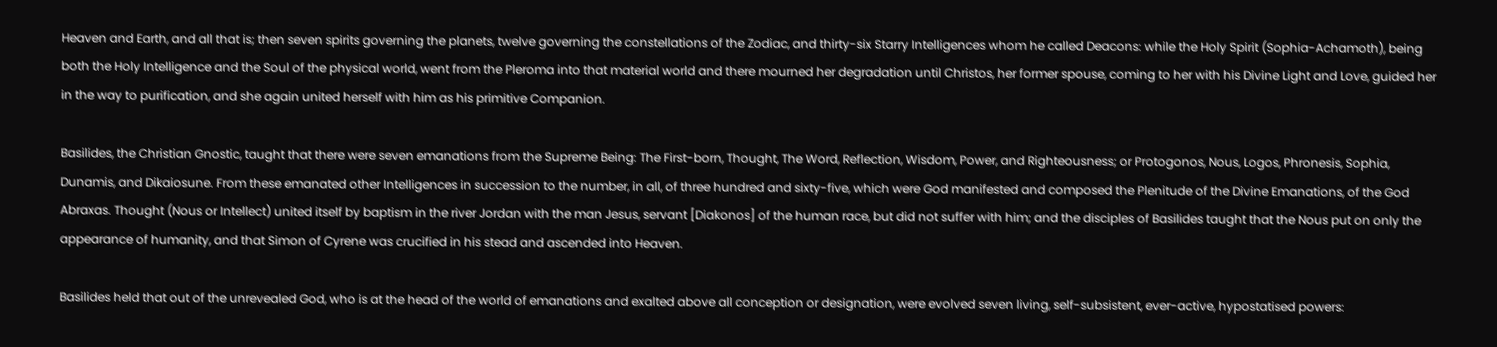Heaven and Earth, and all that is; then seven spirits governing the planets, twelve governing the constellations of the Zodiac, and thirty-six Starry Intelligences whom he called Deacons: while the Holy Spirit (Sophia-Achamoth), being both the Holy Intelligence and the Soul of the physical world, went from the Pleroma into that material world and there mourned her degradation until Christos, her former spouse, coming to her with his Divine Light and Love, guided her in the way to purification, and she again united herself with him as his primitive Companion.

Basilides, the Christian Gnostic, taught that there were seven emanations from the Supreme Being: The First-born, Thought, The Word, Reflection, Wisdom, Power, and Righteousness; or Protogonos, Nous, Logos, Phronesis, Sophia, Dunamis, and Dikaiosune. From these emanated other Intelligences in succession to the number, in all, of three hundred and sixty-five, which were God manifested and composed the Plenitude of the Divine Emanations, of the God Abraxas. Thought (Nous or Intellect) united itself by baptism in the river Jordan with the man Jesus, servant [Diakonos] of the human race, but did not suffer with him; and the disciples of Basilides taught that the Nous put on only the appearance of humanity, and that Simon of Cyrene was crucified in his stead and ascended into Heaven.

Basilides held that out of the unrevealed God, who is at the head of the world of emanations and exalted above all conception or designation, were evolved seven living, self-subsistent, ever-active, hypostatised powers: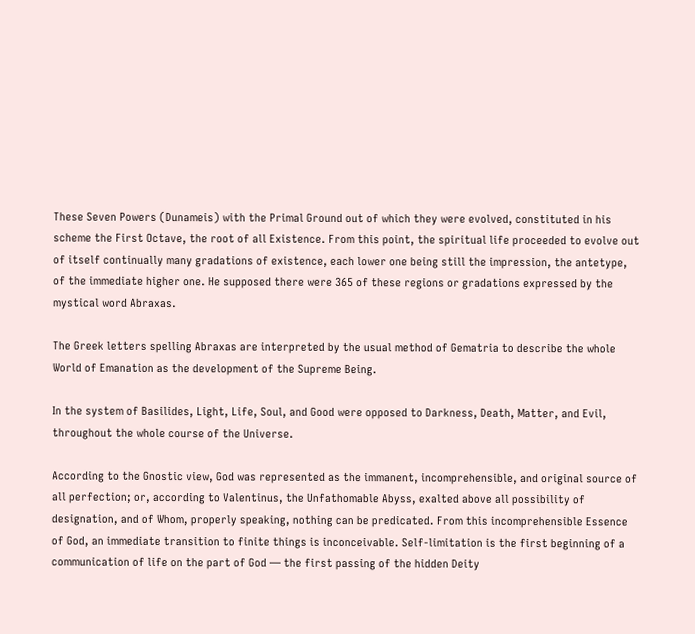These Seven Powers (Dunameis) with the Primal Ground out of which they were evolved, constituted in his scheme the First Octave, the root of all Existence. From this point, the spiritual life proceeded to evolve out of itself continually many gradations of existence, each lower one being still the impression, the antetype, of the immediate higher one. He supposed there were 365 of these regions or gradations expressed by the mystical word Abraxas.

The Greek letters spelling Abraxas are interpreted by the usual method of Gematria to describe the whole World of Emanation as the development of the Supreme Being.

In the system of Basilides, Light, Life, Soul, and Good were opposed to Darkness, Death, Matter, and Evil, throughout the whole course of the Universe.

According to the Gnostic view, God was represented as the immanent, incomprehensible, and original source of all perfection; or, according to Valentinus, the Unfathomable Abyss, exalted above all possibility of designation, and of Whom, properly speaking, nothing can be predicated. From this incomprehensible Essence of God, an immediate transition to finite things is inconceivable. Self-limitation is the first beginning of a communication of life on the part of God — the first passing of the hidden Deity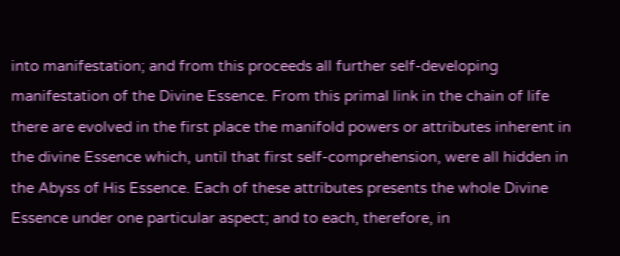into manifestation; and from this proceeds all further self-developing manifestation of the Divine Essence. From this primal link in the chain of life there are evolved in the first place the manifold powers or attributes inherent in the divine Essence which, until that first self-comprehension, were all hidden in the Abyss of His Essence. Each of these attributes presents the whole Divine Essence under one particular aspect; and to each, therefore, in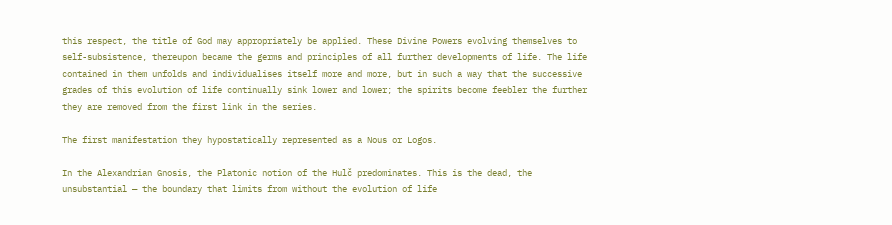this respect, the title of God may appropriately be applied. These Divine Powers evolving themselves to self-subsistence, thereupon became the germs and principles of all further developments of life. The life contained in them unfolds and individualises itself more and more, but in such a way that the successive grades of this evolution of life continually sink lower and lower; the spirits become feebler the further they are removed from the first link in the series.

The first manifestation they hypostatically represented as a Nous or Logos.

In the Alexandrian Gnosis, the Platonic notion of the Hulč predominates. This is the dead, the unsubstantial — the boundary that limits from without the evolution of life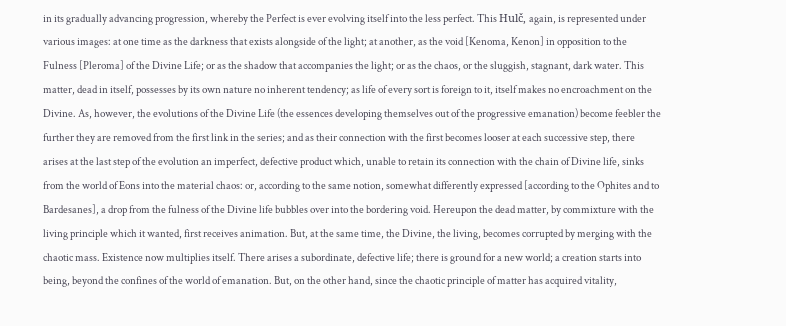in its gradually advancing progression, whereby the Perfect is ever evolving itself into the less perfect. This Hulč, again, is represented under various images: at one time as the darkness that exists alongside of the light; at another, as the void [Kenoma, Kenon] in opposition to the Fulness [Pleroma] of the Divine Life; or as the shadow that accompanies the light; or as the chaos, or the sluggish, stagnant, dark water. This matter, dead in itself, possesses by its own nature no inherent tendency; as life of every sort is foreign to it, itself makes no encroachment on the Divine. As, however, the evolutions of the Divine Life (the essences developing themselves out of the progressive emanation) become feebler the further they are removed from the first link in the series; and as their connection with the first becomes looser at each successive step, there arises at the last step of the evolution an imperfect, defective product which, unable to retain its connection with the chain of Divine life, sinks from the world of Eons into the material chaos: or, according to the same notion, somewhat differently expressed [according to the Ophites and to Bardesanes], a drop from the fulness of the Divine life bubbles over into the bordering void. Hereupon the dead matter, by commixture with the living principle which it wanted, first receives animation. But, at the same time, the Divine, the living, becomes corrupted by merging with the chaotic mass. Existence now multiplies itself. There arises a subordinate, defective life; there is ground for a new world; a creation starts into being, beyond the confines of the world of emanation. But, on the other hand, since the chaotic principle of matter has acquired vitality,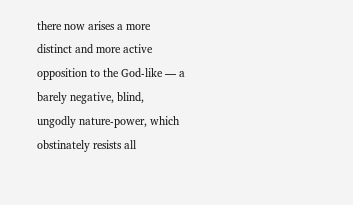there now arises a more distinct and more active opposition to the God-like — a barely negative, blind, ungodly nature-power, which obstinately resists all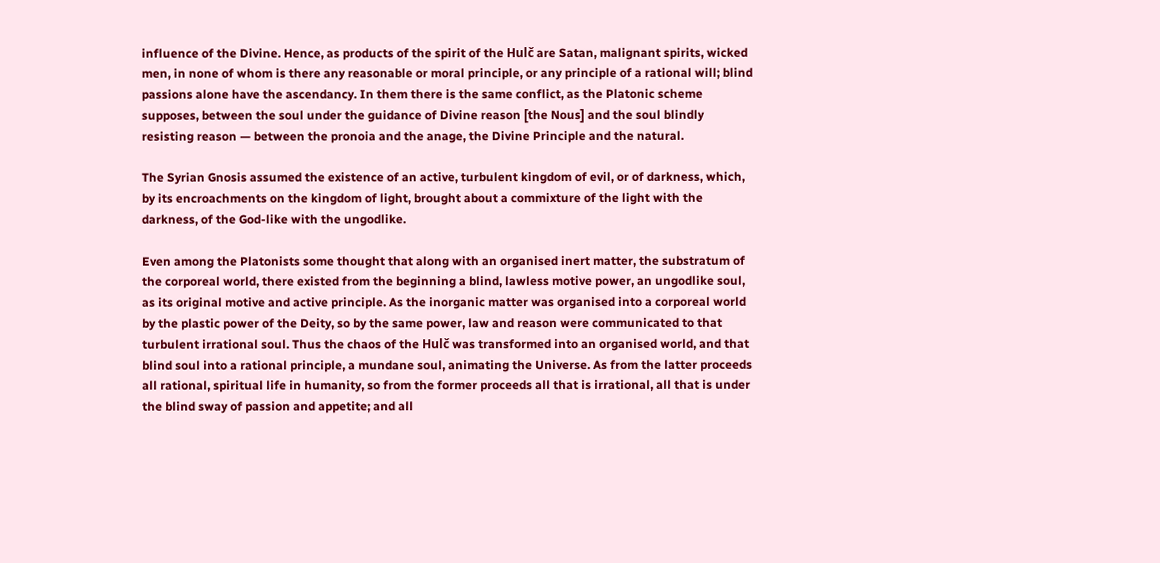influence of the Divine. Hence, as products of the spirit of the Hulč are Satan, malignant spirits, wicked men, in none of whom is there any reasonable or moral principle, or any principle of a rational will; blind passions alone have the ascendancy. In them there is the same conflict, as the Platonic scheme supposes, between the soul under the guidance of Divine reason [the Nous] and the soul blindly resisting reason — between the pronoia and the anage, the Divine Principle and the natural.

The Syrian Gnosis assumed the existence of an active, turbulent kingdom of evil, or of darkness, which, by its encroachments on the kingdom of light, brought about a commixture of the light with the darkness, of the God-like with the ungodlike.

Even among the Platonists some thought that along with an organised inert matter, the substratum of the corporeal world, there existed from the beginning a blind, lawless motive power, an ungodlike soul, as its original motive and active principle. As the inorganic matter was organised into a corporeal world by the plastic power of the Deity, so by the same power, law and reason were communicated to that turbulent irrational soul. Thus the chaos of the Hulč was transformed into an organised world, and that blind soul into a rational principle, a mundane soul, animating the Universe. As from the latter proceeds all rational, spiritual life in humanity, so from the former proceeds all that is irrational, all that is under the blind sway of passion and appetite; and all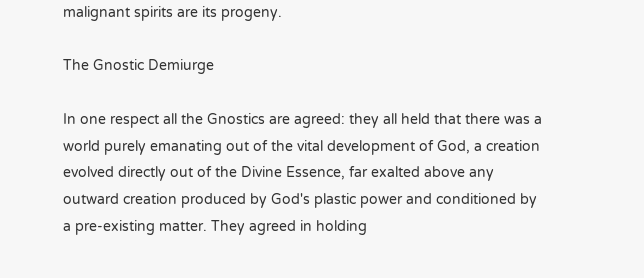malignant spirits are its progeny.

The Gnostic Demiurge

In one respect all the Gnostics are agreed: they all held that there was a world purely emanating out of the vital development of God, a creation evolved directly out of the Divine Essence, far exalted above any outward creation produced by God's plastic power and conditioned by a pre-existing matter. They agreed in holding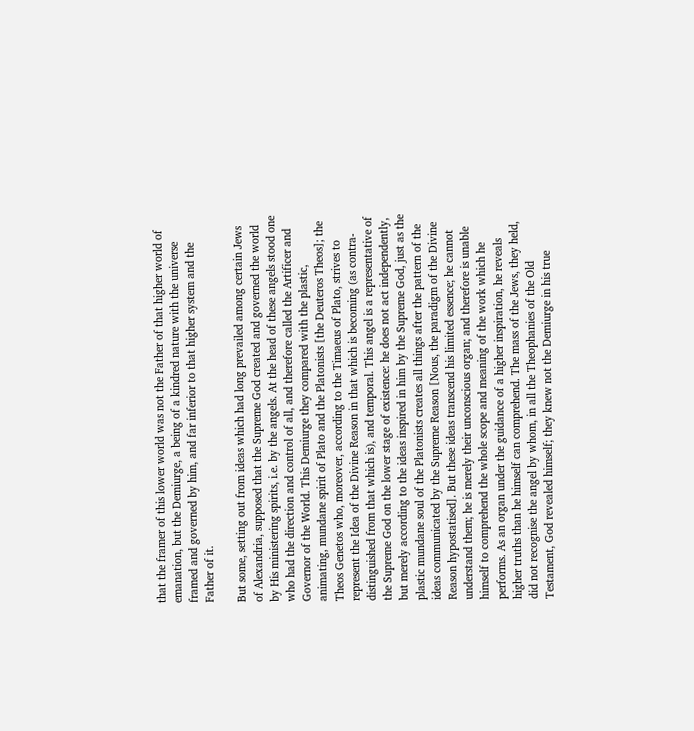that the framer of this lower world was not the Father of that higher world of emanation, but the Demiurge, a being of a kindred nature with the universe framed and governed by him, and far inferior to that higher system and the Father of it.

But some, setting out from ideas which had long prevailed among certain Jews of Alexandria, supposed that the Supreme God created and governed the world by His ministering spirits, i.e. by the angels. At the head of these angels stood one who had the direction and control of all, and therefore called the Artificer and Governor of the World. This Demiurge they compared with the plastic, animating, mundane spirit of Plato and the Platonists [the Deuteros Theos]; the Theos Genetos who, moreover, according to the Timaeus of Plato, strives to represent the Idea of the Divine Reason in that which is becoming (as contra-distinguished from that which is), and temporal. This angel is a representative of the Supreme God on the lower stage of existence: he does not act independently, but merely according to the ideas inspired in him by the Supreme God, just as the plastic mundane soul of the Platonists creates all things after the pattern of the ideas communicated by the Supreme Reason [Nous, the paradigm of the Divine Reason hypostatised]. But these ideas transcend his limited essence; he cannot understand them; he is merely their unconscious organ; and therefore is unable himself to comprehend the whole scope and meaning of the work which he performs. As an organ under the guidance of a higher inspiration, he reveals higher truths than he himself can comprehend. The mass of the Jews, they held, did not recognise the angel by whom, in all the Theophanies of the Old Testament, God revealed himself; they knew not the Demiurge in his true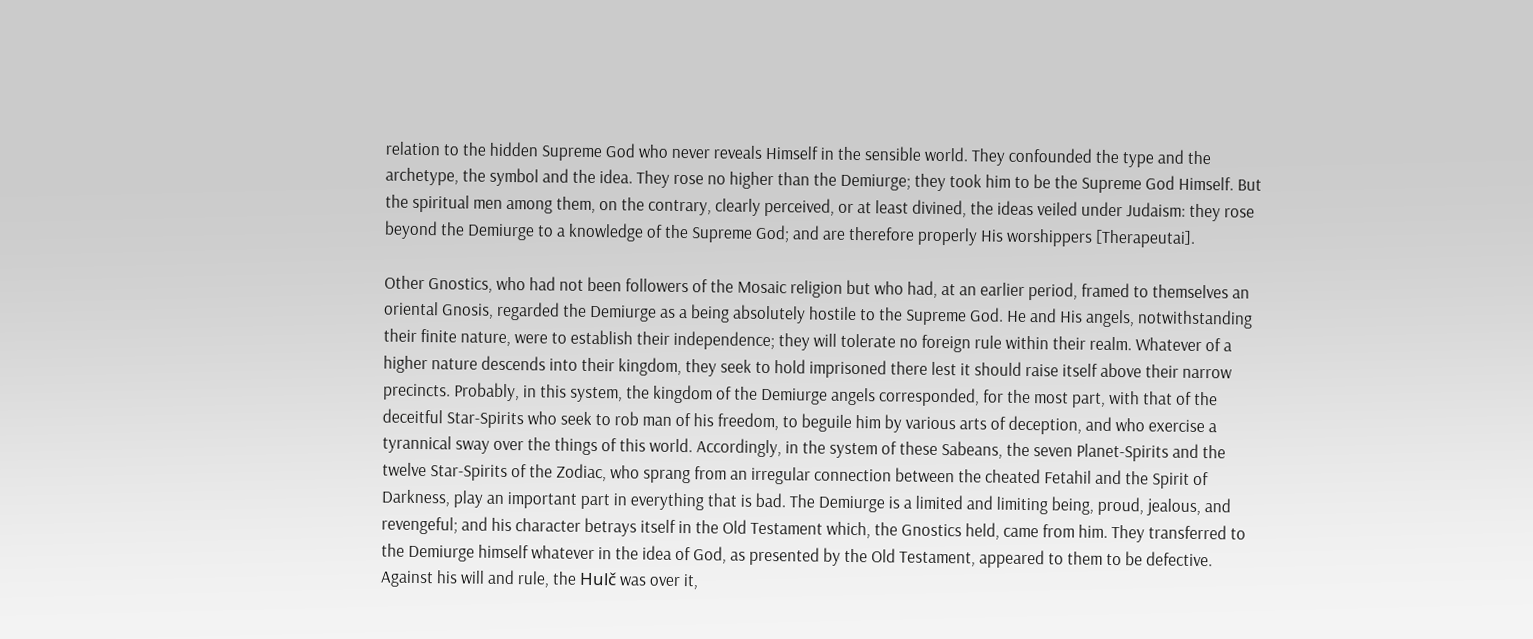relation to the hidden Supreme God who never reveals Himself in the sensible world. They confounded the type and the archetype, the symbol and the idea. They rose no higher than the Demiurge; they took him to be the Supreme God Himself. But the spiritual men among them, on the contrary, clearly perceived, or at least divined, the ideas veiled under Judaism: they rose beyond the Demiurge to a knowledge of the Supreme God; and are therefore properly His worshippers [Therapeutai].

Other Gnostics, who had not been followers of the Mosaic religion but who had, at an earlier period, framed to themselves an oriental Gnosis, regarded the Demiurge as a being absolutely hostile to the Supreme God. He and His angels, notwithstanding their finite nature, were to establish their independence; they will tolerate no foreign rule within their realm. Whatever of a higher nature descends into their kingdom, they seek to hold imprisoned there lest it should raise itself above their narrow precincts. Probably, in this system, the kingdom of the Demiurge angels corresponded, for the most part, with that of the deceitful Star-Spirits who seek to rob man of his freedom, to beguile him by various arts of deception, and who exercise a tyrannical sway over the things of this world. Accordingly, in the system of these Sabeans, the seven Planet-Spirits and the twelve Star-Spirits of the Zodiac, who sprang from an irregular connection between the cheated Fetahil and the Spirit of Darkness, play an important part in everything that is bad. The Demiurge is a limited and limiting being, proud, jealous, and revengeful; and his character betrays itself in the Old Testament which, the Gnostics held, came from him. They transferred to the Demiurge himself whatever in the idea of God, as presented by the Old Testament, appeared to them to be defective. Against his will and rule, the Hulč was over it,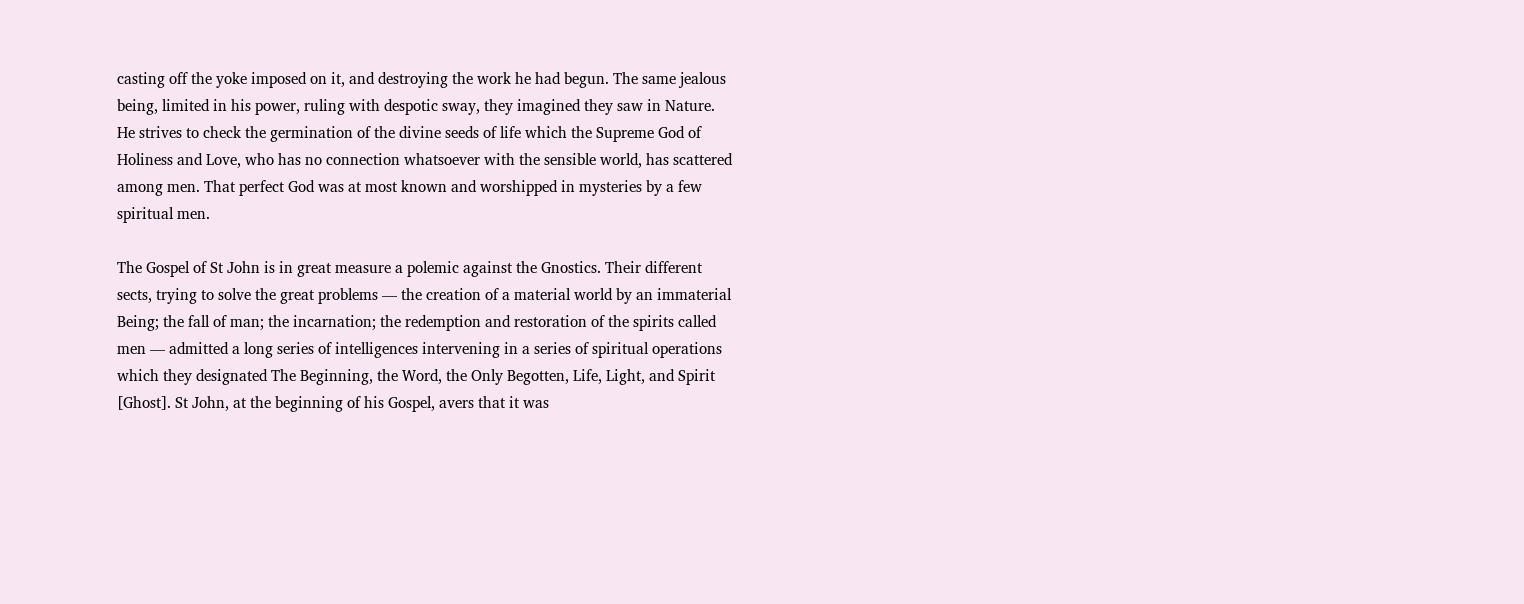casting off the yoke imposed on it, and destroying the work he had begun. The same jealous being, limited in his power, ruling with despotic sway, they imagined they saw in Nature. He strives to check the germination of the divine seeds of life which the Supreme God of Holiness and Love, who has no connection whatsoever with the sensible world, has scattered among men. That perfect God was at most known and worshipped in mysteries by a few spiritual men.

The Gospel of St John is in great measure a polemic against the Gnostics. Their different sects, trying to solve the great problems — the creation of a material world by an immaterial Being; the fall of man; the incarnation; the redemption and restoration of the spirits called men — admitted a long series of intelligences intervening in a series of spiritual operations which they designated The Beginning, the Word, the Only Begotten, Life, Light, and Spirit [Ghost]. St John, at the beginning of his Gospel, avers that it was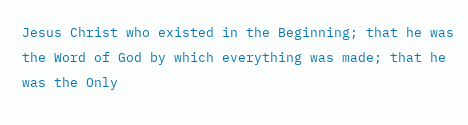Jesus Christ who existed in the Beginning; that he was the Word of God by which everything was made; that he was the Only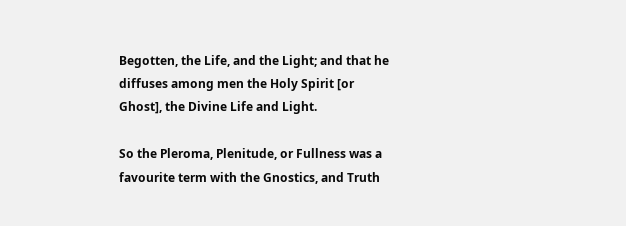Begotten, the Life, and the Light; and that he diffuses among men the Holy Spirit [or Ghost], the Divine Life and Light.

So the Pleroma, Plenitude, or Fullness was a favourite term with the Gnostics, and Truth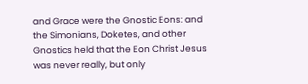and Grace were the Gnostic Eons: and the Simonians, Doketes, and other Gnostics held that the Eon Christ Jesus was never really, but only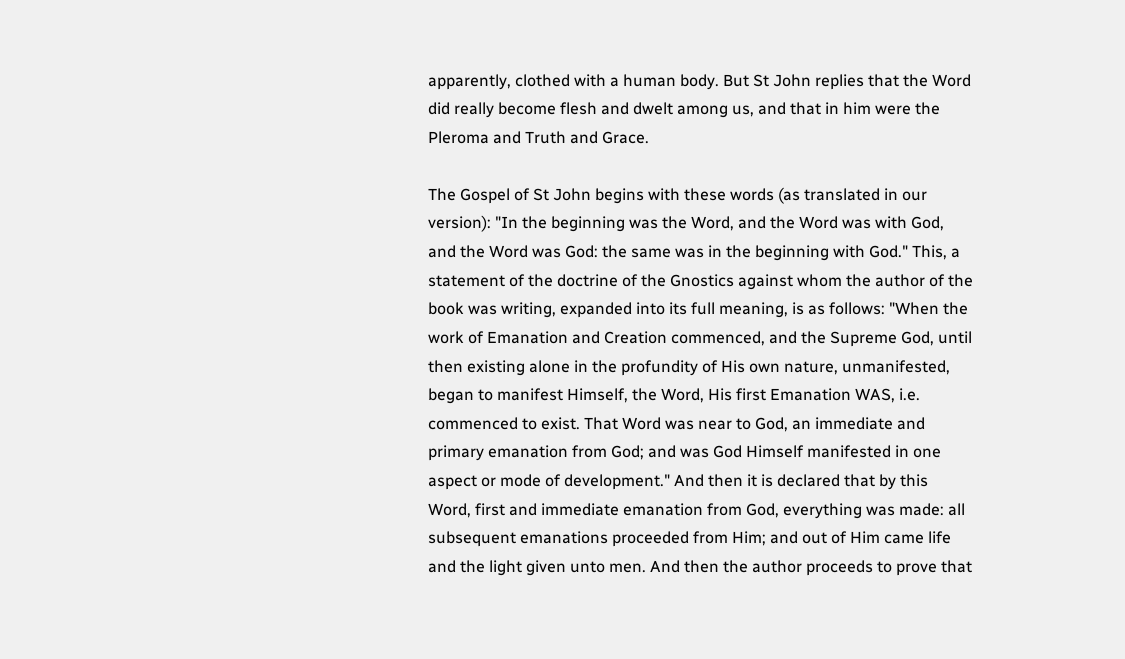apparently, clothed with a human body. But St John replies that the Word did really become flesh and dwelt among us, and that in him were the Pleroma and Truth and Grace.

The Gospel of St John begins with these words (as translated in our version): "In the beginning was the Word, and the Word was with God, and the Word was God: the same was in the beginning with God." This, a statement of the doctrine of the Gnostics against whom the author of the book was writing, expanded into its full meaning, is as follows: "When the work of Emanation and Creation commenced, and the Supreme God, until then existing alone in the profundity of His own nature, unmanifested, began to manifest Himself, the Word, His first Emanation WAS, i.e. commenced to exist. That Word was near to God, an immediate and primary emanation from God; and was God Himself manifested in one aspect or mode of development." And then it is declared that by this Word, first and immediate emanation from God, everything was made: all subsequent emanations proceeded from Him; and out of Him came life and the light given unto men. And then the author proceeds to prove that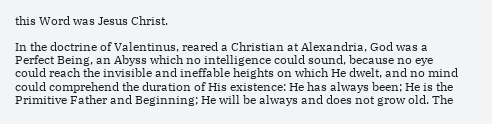this Word was Jesus Christ.

In the doctrine of Valentinus, reared a Christian at Alexandria, God was a Perfect Being, an Abyss which no intelligence could sound, because no eye could reach the invisible and ineffable heights on which He dwelt, and no mind could comprehend the duration of His existence: He has always been; He is the Primitive Father and Beginning; He will be always and does not grow old. The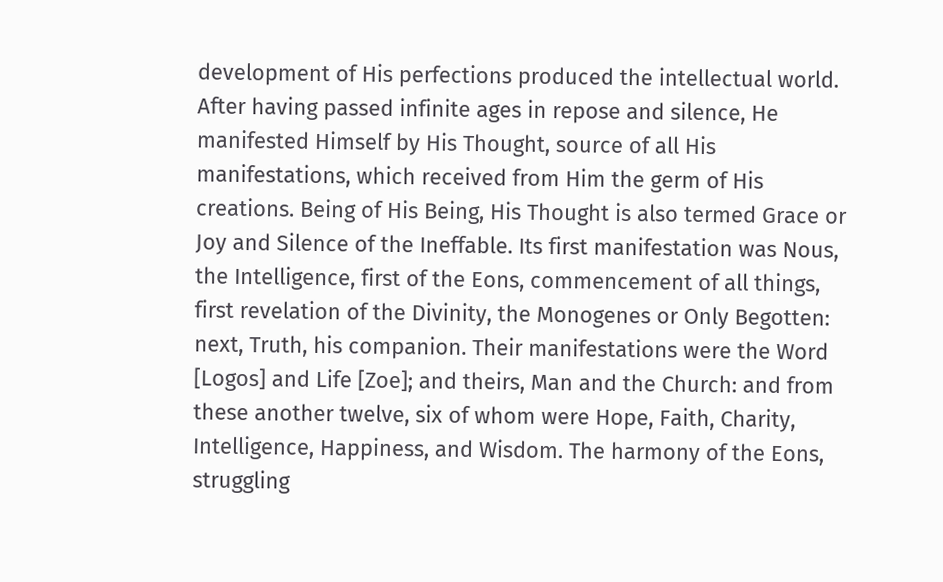development of His perfections produced the intellectual world. After having passed infinite ages in repose and silence, He manifested Himself by His Thought, source of all His manifestations, which received from Him the germ of His creations. Being of His Being, His Thought is also termed Grace or Joy and Silence of the Ineffable. Its first manifestation was Nous, the Intelligence, first of the Eons, commencement of all things, first revelation of the Divinity, the Monogenes or Only Begotten: next, Truth, his companion. Their manifestations were the Word [Logos] and Life [Zoe]; and theirs, Man and the Church: and from these another twelve, six of whom were Hope, Faith, Charity, Intelligence, Happiness, and Wisdom. The harmony of the Eons, struggling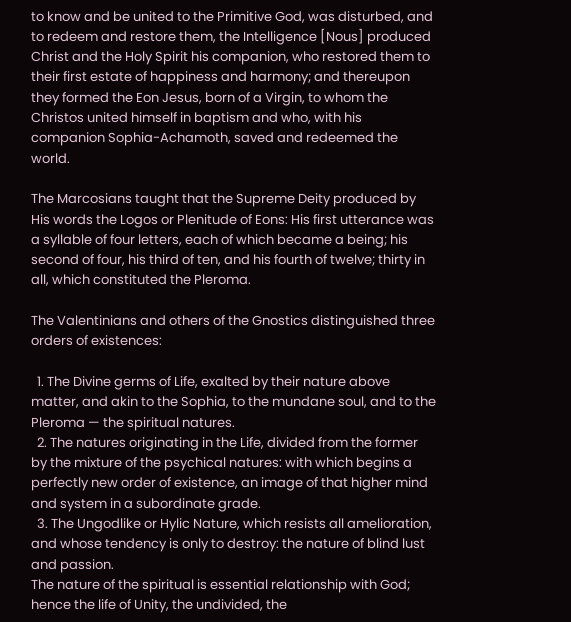to know and be united to the Primitive God, was disturbed, and to redeem and restore them, the Intelligence [Nous] produced Christ and the Holy Spirit his companion, who restored them to their first estate of happiness and harmony; and thereupon they formed the Eon Jesus, born of a Virgin, to whom the Christos united himself in baptism and who, with his companion Sophia-Achamoth, saved and redeemed the world.

The Marcosians taught that the Supreme Deity produced by His words the Logos or Plenitude of Eons: His first utterance was a syllable of four letters, each of which became a being; his second of four, his third of ten, and his fourth of twelve; thirty in all, which constituted the Pleroma.

The Valentinians and others of the Gnostics distinguished three orders of existences:

  1. The Divine germs of Life, exalted by their nature above matter, and akin to the Sophia, to the mundane soul, and to the Pleroma — the spiritual natures.
  2. The natures originating in the Life, divided from the former by the mixture of the psychical natures: with which begins a perfectly new order of existence, an image of that higher mind and system in a subordinate grade.
  3. The Ungodlike or Hylic Nature, which resists all amelioration, and whose tendency is only to destroy: the nature of blind lust and passion.
The nature of the spiritual is essential relationship with God; hence the life of Unity, the undivided, the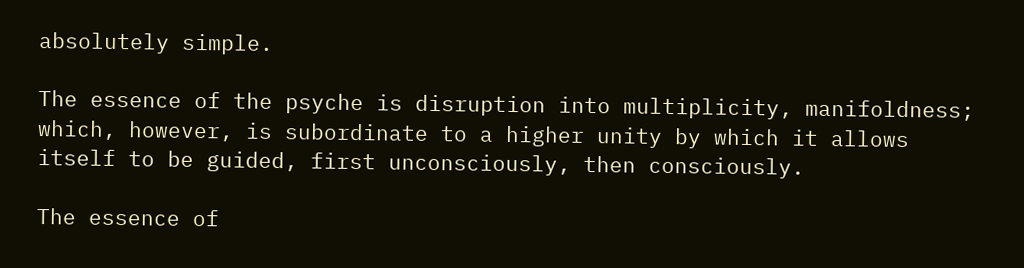absolutely simple.

The essence of the psyche is disruption into multiplicity, manifoldness; which, however, is subordinate to a higher unity by which it allows itself to be guided, first unconsciously, then consciously.

The essence of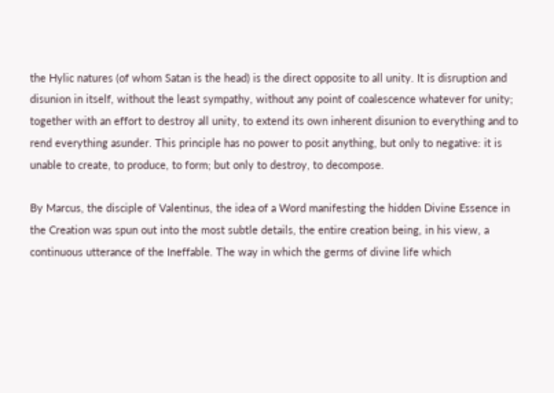the Hylic natures (of whom Satan is the head) is the direct opposite to all unity. It is disruption and disunion in itself, without the least sympathy, without any point of coalescence whatever for unity; together with an effort to destroy all unity, to extend its own inherent disunion to everything and to rend everything asunder. This principle has no power to posit anything, but only to negative: it is unable to create, to produce, to form; but only to destroy, to decompose.

By Marcus, the disciple of Valentinus, the idea of a Word manifesting the hidden Divine Essence in the Creation was spun out into the most subtle details, the entire creation being, in his view, a continuous utterance of the Ineffable. The way in which the germs of divine life which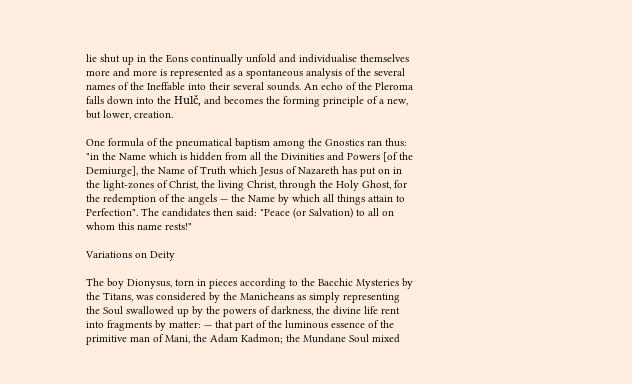lie shut up in the Eons continually unfold and individualise themselves more and more is represented as a spontaneous analysis of the several names of the Ineffable into their several sounds. An echo of the Pleroma falls down into the Hulč, and becomes the forming principle of a new, but lower, creation.

One formula of the pneumatical baptism among the Gnostics ran thus: "in the Name which is hidden from all the Divinities and Powers [of the Demiurge], the Name of Truth which Jesus of Nazareth has put on in the light-zones of Christ, the living Christ, through the Holy Ghost, for the redemption of the angels — the Name by which all things attain to Perfection". The candidates then said: "Peace (or Salvation) to all on whom this name rests!"

Variations on Deity

The boy Dionysus, torn in pieces according to the Bacchic Mysteries by the Titans, was considered by the Manicheans as simply representing the Soul swallowed up by the powers of darkness, the divine life rent into fragments by matter: — that part of the luminous essence of the primitive man of Mani, the Adam Kadmon; the Mundane Soul mixed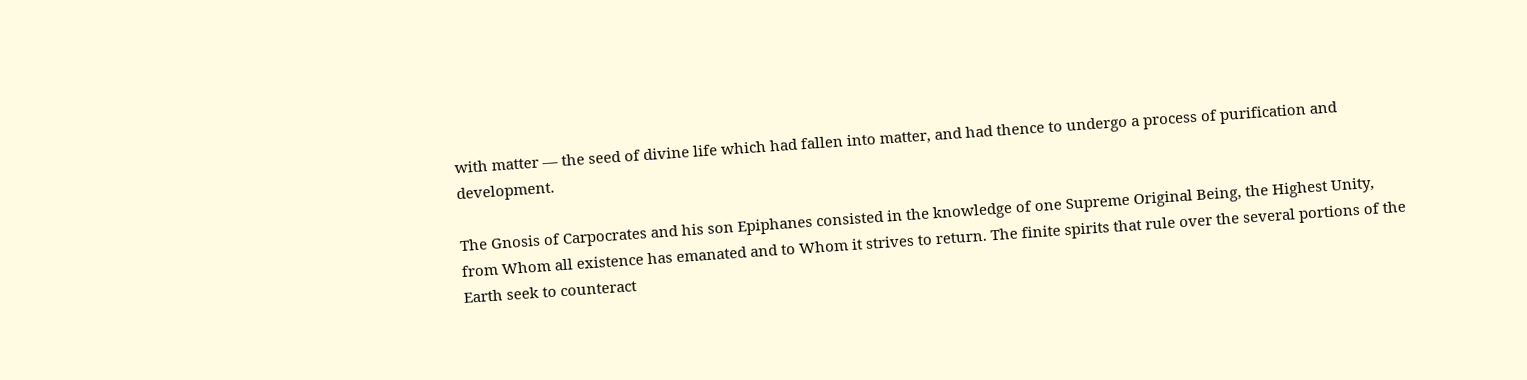with matter — the seed of divine life which had fallen into matter, and had thence to undergo a process of purification and development.

The Gnosis of Carpocrates and his son Epiphanes consisted in the knowledge of one Supreme Original Being, the Highest Unity, from Whom all existence has emanated and to Whom it strives to return. The finite spirits that rule over the several portions of the Earth seek to counteract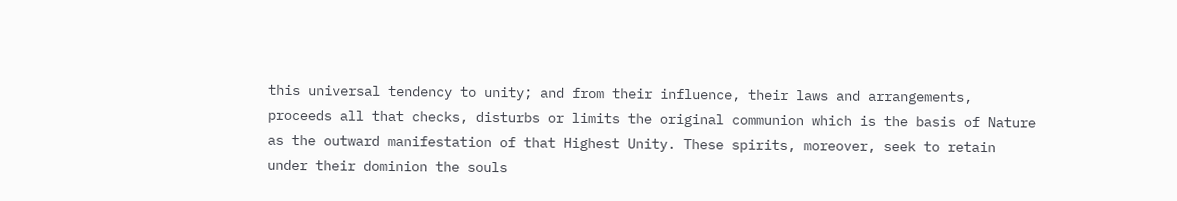this universal tendency to unity; and from their influence, their laws and arrangements, proceeds all that checks, disturbs or limits the original communion which is the basis of Nature as the outward manifestation of that Highest Unity. These spirits, moreover, seek to retain under their dominion the souls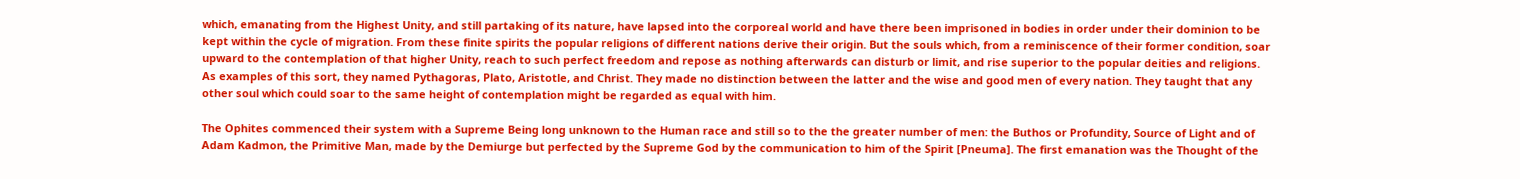which, emanating from the Highest Unity, and still partaking of its nature, have lapsed into the corporeal world and have there been imprisoned in bodies in order under their dominion to be kept within the cycle of migration. From these finite spirits the popular religions of different nations derive their origin. But the souls which, from a reminiscence of their former condition, soar upward to the contemplation of that higher Unity, reach to such perfect freedom and repose as nothing afterwards can disturb or limit, and rise superior to the popular deities and religions. As examples of this sort, they named Pythagoras, Plato, Aristotle, and Christ. They made no distinction between the latter and the wise and good men of every nation. They taught that any other soul which could soar to the same height of contemplation might be regarded as equal with him.

The Ophites commenced their system with a Supreme Being long unknown to the Human race and still so to the the greater number of men: the Buthos or Profundity, Source of Light and of Adam Kadmon, the Primitive Man, made by the Demiurge but perfected by the Supreme God by the communication to him of the Spirit [Pneuma]. The first emanation was the Thought of the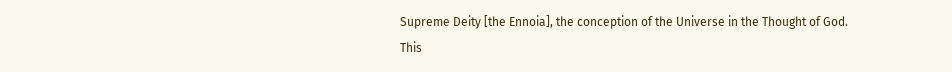Supreme Deity [the Ennoia], the conception of the Universe in the Thought of God. This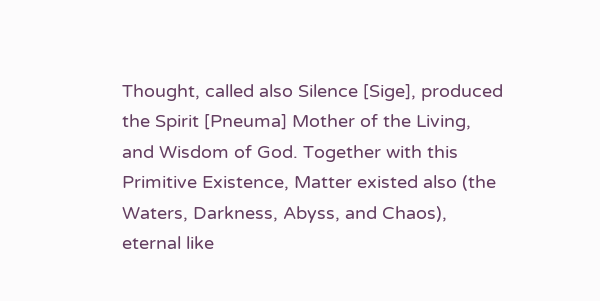Thought, called also Silence [Sige], produced the Spirit [Pneuma] Mother of the Living, and Wisdom of God. Together with this Primitive Existence, Matter existed also (the Waters, Darkness, Abyss, and Chaos), eternal like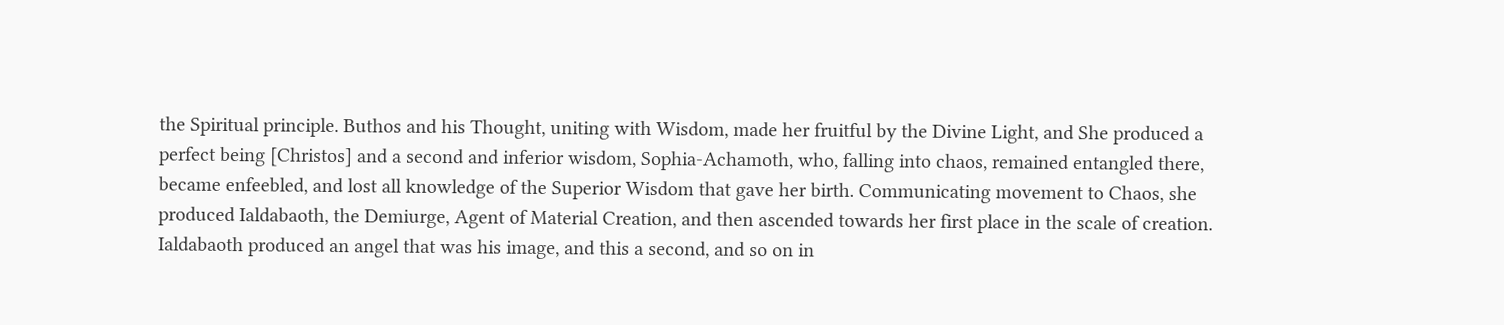the Spiritual principle. Buthos and his Thought, uniting with Wisdom, made her fruitful by the Divine Light, and She produced a perfect being [Christos] and a second and inferior wisdom, Sophia-Achamoth, who, falling into chaos, remained entangled there, became enfeebled, and lost all knowledge of the Superior Wisdom that gave her birth. Communicating movement to Chaos, she produced Ialdabaoth, the Demiurge, Agent of Material Creation, and then ascended towards her first place in the scale of creation. Ialdabaoth produced an angel that was his image, and this a second, and so on in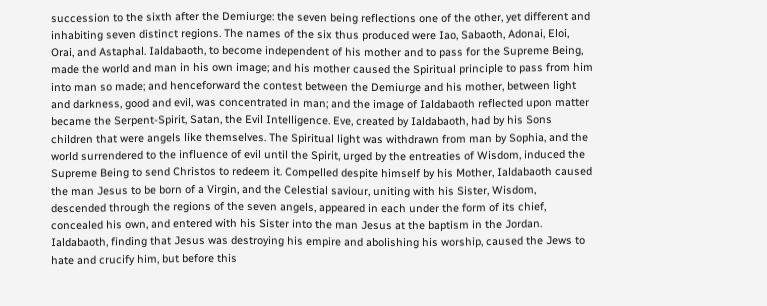succession to the sixth after the Demiurge: the seven being reflections one of the other, yet different and inhabiting seven distinct regions. The names of the six thus produced were Iao, Sabaoth, Adonai, Eloi, Orai, and Astaphal. Ialdabaoth, to become independent of his mother and to pass for the Supreme Being, made the world and man in his own image; and his mother caused the Spiritual principle to pass from him into man so made; and henceforward the contest between the Demiurge and his mother, between light and darkness, good and evil, was concentrated in man; and the image of Ialdabaoth reflected upon matter became the Serpent-Spirit, Satan, the Evil Intelligence. Eve, created by Ialdabaoth, had by his Sons children that were angels like themselves. The Spiritual light was withdrawn from man by Sophia, and the world surrendered to the influence of evil until the Spirit, urged by the entreaties of Wisdom, induced the Supreme Being to send Christos to redeem it. Compelled despite himself by his Mother, Ialdabaoth caused the man Jesus to be born of a Virgin, and the Celestial saviour, uniting with his Sister, Wisdom, descended through the regions of the seven angels, appeared in each under the form of its chief, concealed his own, and entered with his Sister into the man Jesus at the baptism in the Jordan. Ialdabaoth, finding that Jesus was destroying his empire and abolishing his worship, caused the Jews to hate and crucify him, but before this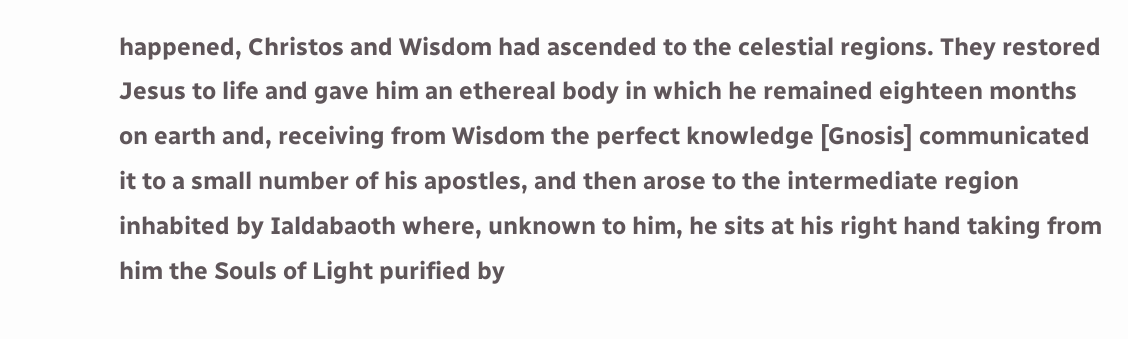happened, Christos and Wisdom had ascended to the celestial regions. They restored Jesus to life and gave him an ethereal body in which he remained eighteen months on earth and, receiving from Wisdom the perfect knowledge [Gnosis] communicated it to a small number of his apostles, and then arose to the intermediate region inhabited by Ialdabaoth where, unknown to him, he sits at his right hand taking from him the Souls of Light purified by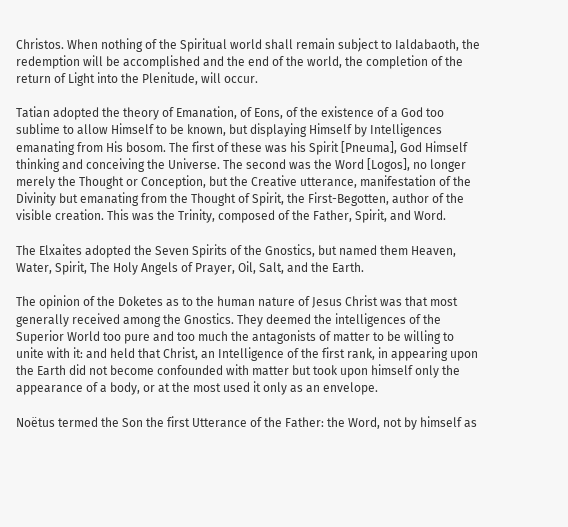Christos. When nothing of the Spiritual world shall remain subject to Ialdabaoth, the redemption will be accomplished and the end of the world, the completion of the return of Light into the Plenitude, will occur.

Tatian adopted the theory of Emanation, of Eons, of the existence of a God too sublime to allow Himself to be known, but displaying Himself by Intelligences emanating from His bosom. The first of these was his Spirit [Pneuma], God Himself thinking and conceiving the Universe. The second was the Word [Logos], no longer merely the Thought or Conception, but the Creative utterance, manifestation of the Divinity but emanating from the Thought of Spirit, the First-Begotten, author of the visible creation. This was the Trinity, composed of the Father, Spirit, and Word.

The Elxaites adopted the Seven Spirits of the Gnostics, but named them Heaven, Water, Spirit, The Holy Angels of Prayer, Oil, Salt, and the Earth.

The opinion of the Doketes as to the human nature of Jesus Christ was that most generally received among the Gnostics. They deemed the intelligences of the Superior World too pure and too much the antagonists of matter to be willing to unite with it: and held that Christ, an Intelligence of the first rank, in appearing upon the Earth did not become confounded with matter but took upon himself only the appearance of a body, or at the most used it only as an envelope.

Noëtus termed the Son the first Utterance of the Father: the Word, not by himself as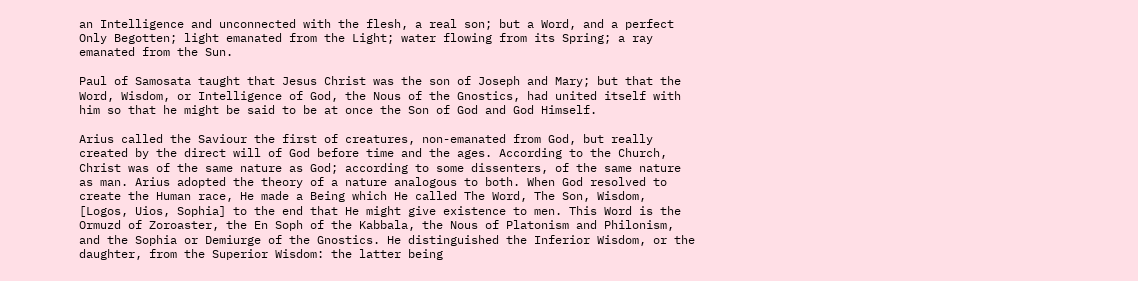an Intelligence and unconnected with the flesh, a real son; but a Word, and a perfect Only Begotten; light emanated from the Light; water flowing from its Spring; a ray emanated from the Sun.

Paul of Samosata taught that Jesus Christ was the son of Joseph and Mary; but that the Word, Wisdom, or Intelligence of God, the Nous of the Gnostics, had united itself with him so that he might be said to be at once the Son of God and God Himself.

Arius called the Saviour the first of creatures, non-emanated from God, but really created by the direct will of God before time and the ages. According to the Church, Christ was of the same nature as God; according to some dissenters, of the same nature as man. Arius adopted the theory of a nature analogous to both. When God resolved to create the Human race, He made a Being which He called The Word, The Son, Wisdom, [Logos, Uios, Sophia] to the end that He might give existence to men. This Word is the Ormuzd of Zoroaster, the En Soph of the Kabbala, the Nous of Platonism and Philonism, and the Sophia or Demiurge of the Gnostics. He distinguished the Inferior Wisdom, or the daughter, from the Superior Wisdom: the latter being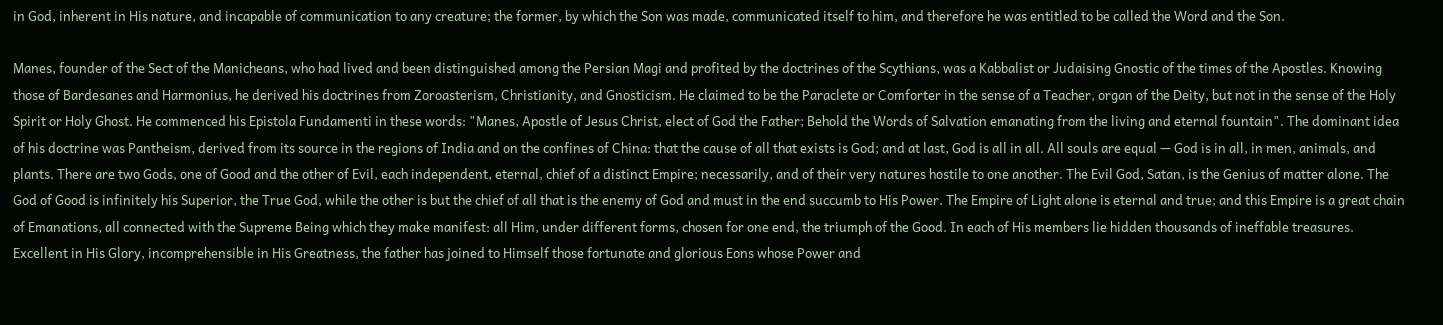in God, inherent in His nature, and incapable of communication to any creature; the former, by which the Son was made, communicated itself to him, and therefore he was entitled to be called the Word and the Son.

Manes, founder of the Sect of the Manicheans, who had lived and been distinguished among the Persian Magi and profited by the doctrines of the Scythians, was a Kabbalist or Judaising Gnostic of the times of the Apostles. Knowing those of Bardesanes and Harmonius, he derived his doctrines from Zoroasterism, Christianity, and Gnosticism. He claimed to be the Paraclete or Comforter in the sense of a Teacher, organ of the Deity, but not in the sense of the Holy Spirit or Holy Ghost. He commenced his Epistola Fundamenti in these words: "Manes, Apostle of Jesus Christ, elect of God the Father; Behold the Words of Salvation emanating from the living and eternal fountain". The dominant idea of his doctrine was Pantheism, derived from its source in the regions of India and on the confines of China: that the cause of all that exists is God; and at last, God is all in all. All souls are equal — God is in all, in men, animals, and plants. There are two Gods, one of Good and the other of Evil, each independent, eternal, chief of a distinct Empire; necessarily, and of their very natures hostile to one another. The Evil God, Satan, is the Genius of matter alone. The God of Good is infinitely his Superior, the True God, while the other is but the chief of all that is the enemy of God and must in the end succumb to His Power. The Empire of Light alone is eternal and true; and this Empire is a great chain of Emanations, all connected with the Supreme Being which they make manifest: all Him, under different forms, chosen for one end, the triumph of the Good. In each of His members lie hidden thousands of ineffable treasures. Excellent in His Glory, incomprehensible in His Greatness, the father has joined to Himself those fortunate and glorious Eons whose Power and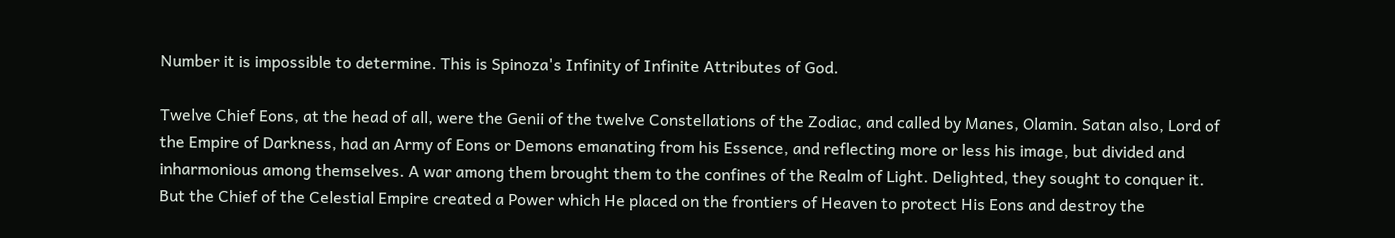Number it is impossible to determine. This is Spinoza's Infinity of Infinite Attributes of God.

Twelve Chief Eons, at the head of all, were the Genii of the twelve Constellations of the Zodiac, and called by Manes, Olamin. Satan also, Lord of the Empire of Darkness, had an Army of Eons or Demons emanating from his Essence, and reflecting more or less his image, but divided and inharmonious among themselves. A war among them brought them to the confines of the Realm of Light. Delighted, they sought to conquer it. But the Chief of the Celestial Empire created a Power which He placed on the frontiers of Heaven to protect His Eons and destroy the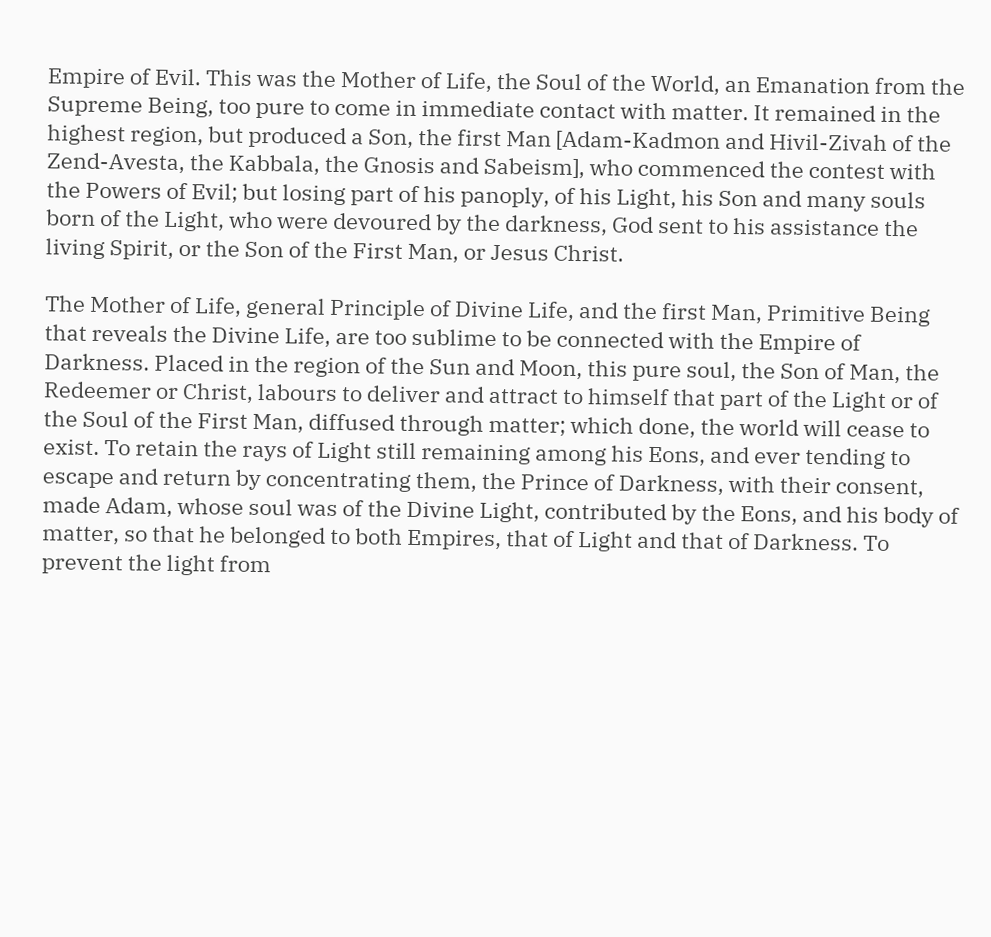Empire of Evil. This was the Mother of Life, the Soul of the World, an Emanation from the Supreme Being, too pure to come in immediate contact with matter. It remained in the highest region, but produced a Son, the first Man [Adam-Kadmon and Hivil-Zivah of the Zend-Avesta, the Kabbala, the Gnosis and Sabeism], who commenced the contest with the Powers of Evil; but losing part of his panoply, of his Light, his Son and many souls born of the Light, who were devoured by the darkness, God sent to his assistance the living Spirit, or the Son of the First Man, or Jesus Christ.

The Mother of Life, general Principle of Divine Life, and the first Man, Primitive Being that reveals the Divine Life, are too sublime to be connected with the Empire of Darkness. Placed in the region of the Sun and Moon, this pure soul, the Son of Man, the Redeemer or Christ, labours to deliver and attract to himself that part of the Light or of the Soul of the First Man, diffused through matter; which done, the world will cease to exist. To retain the rays of Light still remaining among his Eons, and ever tending to escape and return by concentrating them, the Prince of Darkness, with their consent, made Adam, whose soul was of the Divine Light, contributed by the Eons, and his body of matter, so that he belonged to both Empires, that of Light and that of Darkness. To prevent the light from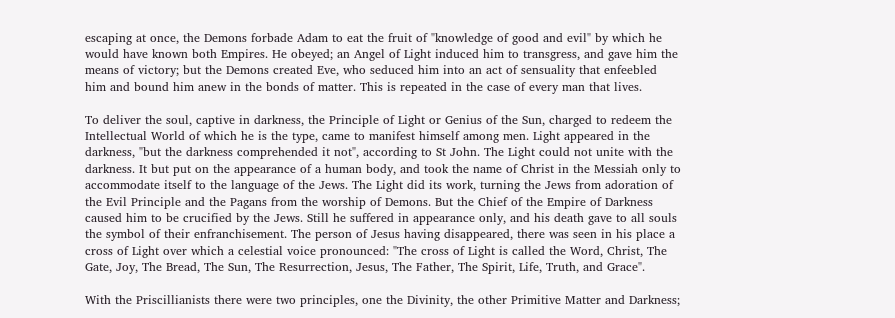escaping at once, the Demons forbade Adam to eat the fruit of "knowledge of good and evil" by which he would have known both Empires. He obeyed; an Angel of Light induced him to transgress, and gave him the means of victory; but the Demons created Eve, who seduced him into an act of sensuality that enfeebled him and bound him anew in the bonds of matter. This is repeated in the case of every man that lives.

To deliver the soul, captive in darkness, the Principle of Light or Genius of the Sun, charged to redeem the Intellectual World of which he is the type, came to manifest himself among men. Light appeared in the darkness, "but the darkness comprehended it not", according to St John. The Light could not unite with the darkness. It but put on the appearance of a human body, and took the name of Christ in the Messiah only to accommodate itself to the language of the Jews. The Light did its work, turning the Jews from adoration of the Evil Principle and the Pagans from the worship of Demons. But the Chief of the Empire of Darkness caused him to be crucified by the Jews. Still he suffered in appearance only, and his death gave to all souls the symbol of their enfranchisement. The person of Jesus having disappeared, there was seen in his place a cross of Light over which a celestial voice pronounced: "The cross of Light is called the Word, Christ, The Gate, Joy, The Bread, The Sun, The Resurrection, Jesus, The Father, The Spirit, Life, Truth, and Grace".

With the Priscillianists there were two principles, one the Divinity, the other Primitive Matter and Darkness;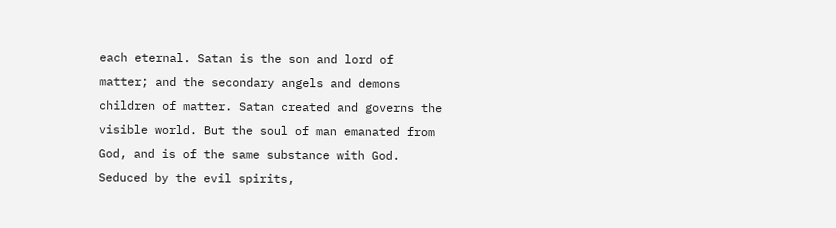each eternal. Satan is the son and lord of matter; and the secondary angels and demons children of matter. Satan created and governs the visible world. But the soul of man emanated from God, and is of the same substance with God. Seduced by the evil spirits,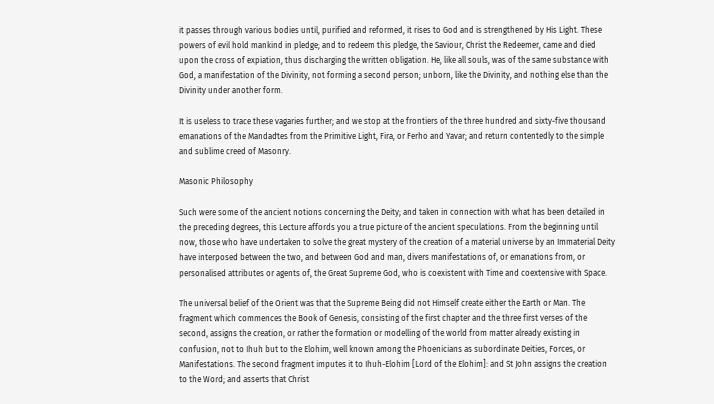it passes through various bodies until, purified and reformed, it rises to God and is strengthened by His Light. These powers of evil hold mankind in pledge; and to redeem this pledge, the Saviour, Christ the Redeemer, came and died upon the cross of expiation, thus discharging the written obligation. He, like all souls, was of the same substance with God, a manifestation of the Divinity, not forming a second person; unborn, like the Divinity, and nothing else than the Divinity under another form.

It is useless to trace these vagaries further; and we stop at the frontiers of the three hundred and sixty-five thousand emanations of the Mandaďtes from the Primitive Light, Fira, or Ferho and Yavar; and return contentedly to the simple and sublime creed of Masonry.

Masonic Philosophy

Such were some of the ancient notions concerning the Deity; and taken in connection with what has been detailed in the preceding degrees, this Lecture affords you a true picture of the ancient speculations. From the beginning until now, those who have undertaken to solve the great mystery of the creation of a material universe by an Immaterial Deity have interposed between the two, and between God and man, divers manifestations of, or emanations from, or personalised attributes or agents of, the Great Supreme God, who is coexistent with Time and coextensive with Space.

The universal belief of the Orient was that the Supreme Being did not Himself create either the Earth or Man. The fragment which commences the Book of Genesis, consisting of the first chapter and the three first verses of the second, assigns the creation, or rather the formation or modelling of the world from matter already existing in confusion, not to Ihuh but to the Elohim, well known among the Phoenicians as subordinate Deities, Forces, or Manifestations. The second fragment imputes it to Ihuh-Elohim [Lord of the Elohim]: and St John assigns the creation to the Word; and asserts that Christ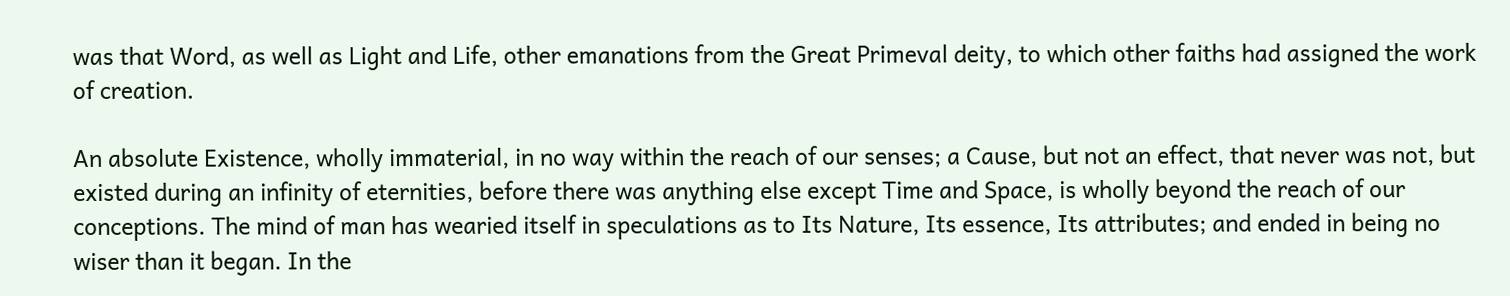was that Word, as well as Light and Life, other emanations from the Great Primeval deity, to which other faiths had assigned the work of creation.

An absolute Existence, wholly immaterial, in no way within the reach of our senses; a Cause, but not an effect, that never was not, but existed during an infinity of eternities, before there was anything else except Time and Space, is wholly beyond the reach of our conceptions. The mind of man has wearied itself in speculations as to Its Nature, Its essence, Its attributes; and ended in being no wiser than it began. In the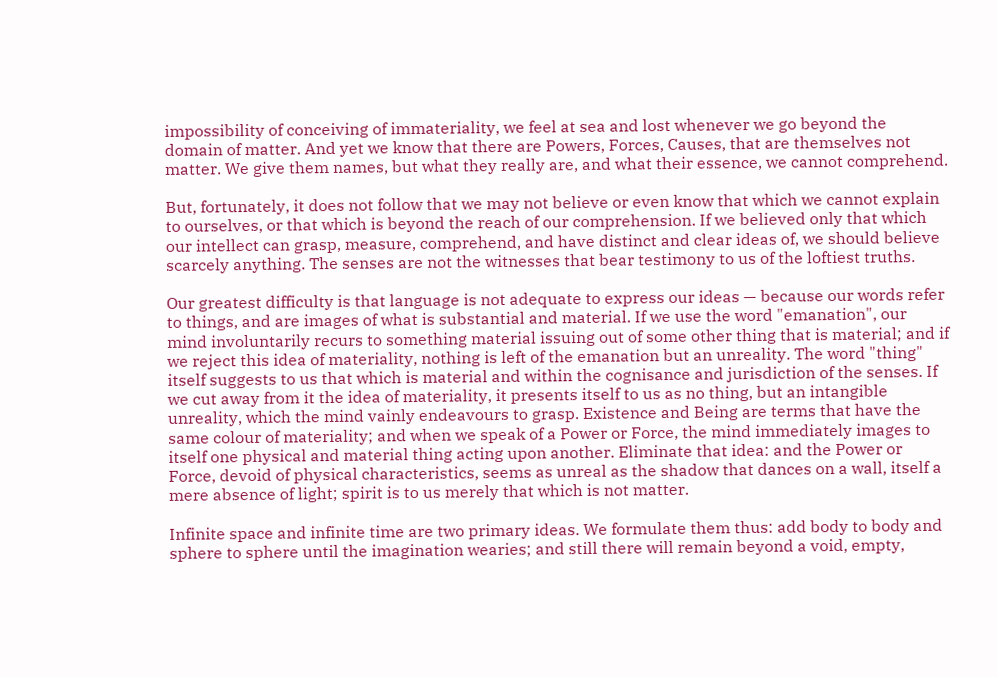impossibility of conceiving of immateriality, we feel at sea and lost whenever we go beyond the domain of matter. And yet we know that there are Powers, Forces, Causes, that are themselves not matter. We give them names, but what they really are, and what their essence, we cannot comprehend.

But, fortunately, it does not follow that we may not believe or even know that which we cannot explain to ourselves, or that which is beyond the reach of our comprehension. If we believed only that which our intellect can grasp, measure, comprehend, and have distinct and clear ideas of, we should believe scarcely anything. The senses are not the witnesses that bear testimony to us of the loftiest truths.

Our greatest difficulty is that language is not adequate to express our ideas — because our words refer to things, and are images of what is substantial and material. If we use the word "emanation", our mind involuntarily recurs to something material issuing out of some other thing that is material; and if we reject this idea of materiality, nothing is left of the emanation but an unreality. The word "thing" itself suggests to us that which is material and within the cognisance and jurisdiction of the senses. If we cut away from it the idea of materiality, it presents itself to us as no thing, but an intangible unreality, which the mind vainly endeavours to grasp. Existence and Being are terms that have the same colour of materiality; and when we speak of a Power or Force, the mind immediately images to itself one physical and material thing acting upon another. Eliminate that idea: and the Power or Force, devoid of physical characteristics, seems as unreal as the shadow that dances on a wall, itself a mere absence of light; spirit is to us merely that which is not matter.

Infinite space and infinite time are two primary ideas. We formulate them thus: add body to body and sphere to sphere until the imagination wearies; and still there will remain beyond a void, empty,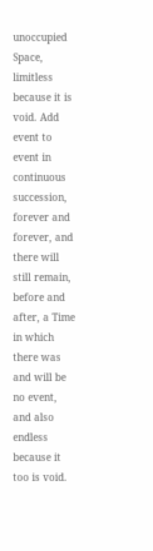unoccupied Space, limitless because it is void. Add event to event in continuous succession, forever and forever, and there will still remain, before and after, a Time in which there was and will be no event, and also endless because it too is void.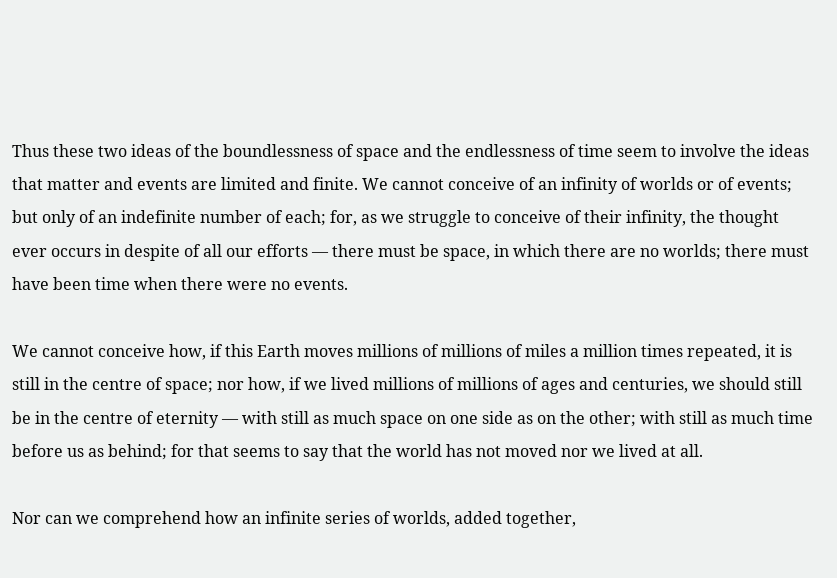Thus these two ideas of the boundlessness of space and the endlessness of time seem to involve the ideas that matter and events are limited and finite. We cannot conceive of an infinity of worlds or of events; but only of an indefinite number of each; for, as we struggle to conceive of their infinity, the thought ever occurs in despite of all our efforts — there must be space, in which there are no worlds; there must have been time when there were no events.

We cannot conceive how, if this Earth moves millions of millions of miles a million times repeated, it is still in the centre of space; nor how, if we lived millions of millions of ages and centuries, we should still be in the centre of eternity — with still as much space on one side as on the other; with still as much time before us as behind; for that seems to say that the world has not moved nor we lived at all.

Nor can we comprehend how an infinite series of worlds, added together,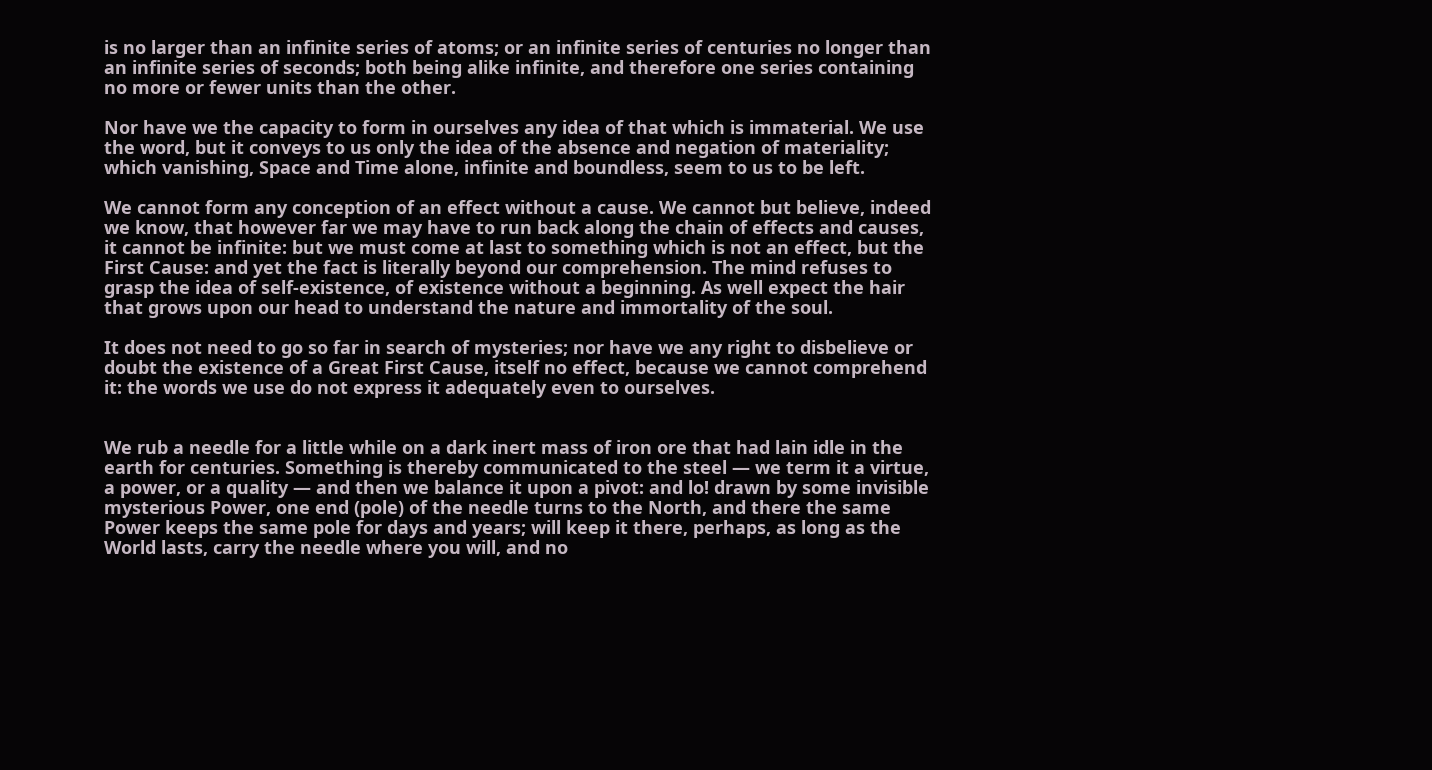is no larger than an infinite series of atoms; or an infinite series of centuries no longer than an infinite series of seconds; both being alike infinite, and therefore one series containing no more or fewer units than the other.

Nor have we the capacity to form in ourselves any idea of that which is immaterial. We use the word, but it conveys to us only the idea of the absence and negation of materiality; which vanishing, Space and Time alone, infinite and boundless, seem to us to be left.

We cannot form any conception of an effect without a cause. We cannot but believe, indeed we know, that however far we may have to run back along the chain of effects and causes, it cannot be infinite: but we must come at last to something which is not an effect, but the First Cause: and yet the fact is literally beyond our comprehension. The mind refuses to grasp the idea of self-existence, of existence without a beginning. As well expect the hair that grows upon our head to understand the nature and immortality of the soul.

It does not need to go so far in search of mysteries; nor have we any right to disbelieve or doubt the existence of a Great First Cause, itself no effect, because we cannot comprehend it: the words we use do not express it adequately even to ourselves.


We rub a needle for a little while on a dark inert mass of iron ore that had lain idle in the earth for centuries. Something is thereby communicated to the steel — we term it a virtue, a power, or a quality — and then we balance it upon a pivot: and lo! drawn by some invisible mysterious Power, one end (pole) of the needle turns to the North, and there the same Power keeps the same pole for days and years; will keep it there, perhaps, as long as the World lasts, carry the needle where you will, and no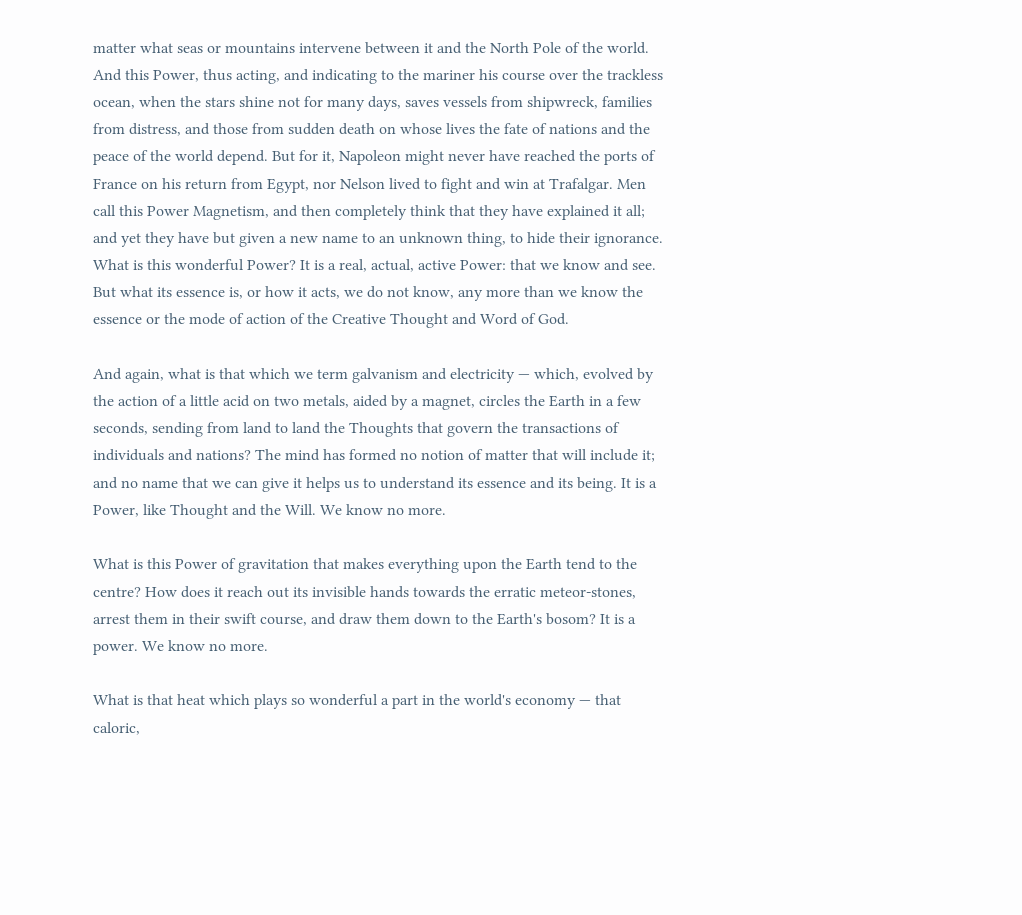matter what seas or mountains intervene between it and the North Pole of the world. And this Power, thus acting, and indicating to the mariner his course over the trackless ocean, when the stars shine not for many days, saves vessels from shipwreck, families from distress, and those from sudden death on whose lives the fate of nations and the peace of the world depend. But for it, Napoleon might never have reached the ports of France on his return from Egypt, nor Nelson lived to fight and win at Trafalgar. Men call this Power Magnetism, and then completely think that they have explained it all; and yet they have but given a new name to an unknown thing, to hide their ignorance. What is this wonderful Power? It is a real, actual, active Power: that we know and see. But what its essence is, or how it acts, we do not know, any more than we know the essence or the mode of action of the Creative Thought and Word of God.

And again, what is that which we term galvanism and electricity — which, evolved by the action of a little acid on two metals, aided by a magnet, circles the Earth in a few seconds, sending from land to land the Thoughts that govern the transactions of individuals and nations? The mind has formed no notion of matter that will include it; and no name that we can give it helps us to understand its essence and its being. It is a Power, like Thought and the Will. We know no more.

What is this Power of gravitation that makes everything upon the Earth tend to the centre? How does it reach out its invisible hands towards the erratic meteor-stones, arrest them in their swift course, and draw them down to the Earth's bosom? It is a power. We know no more.

What is that heat which plays so wonderful a part in the world's economy — that caloric,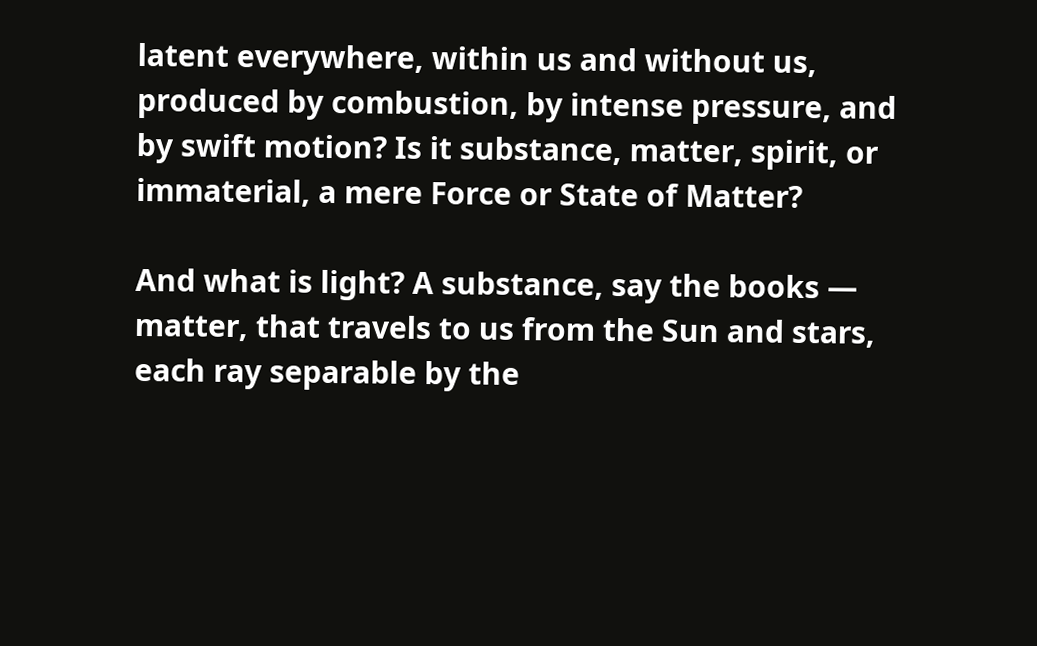latent everywhere, within us and without us, produced by combustion, by intense pressure, and by swift motion? Is it substance, matter, spirit, or immaterial, a mere Force or State of Matter?

And what is light? A substance, say the books — matter, that travels to us from the Sun and stars, each ray separable by the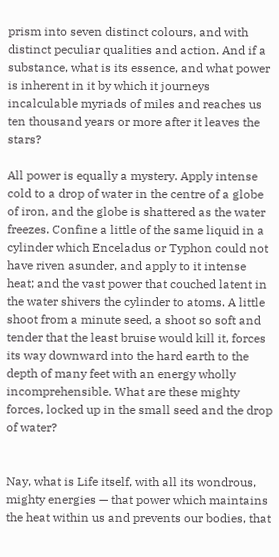prism into seven distinct colours, and with distinct peculiar qualities and action. And if a substance, what is its essence, and what power is inherent in it by which it journeys incalculable myriads of miles and reaches us ten thousand years or more after it leaves the stars?

All power is equally a mystery. Apply intense cold to a drop of water in the centre of a globe of iron, and the globe is shattered as the water freezes. Confine a little of the same liquid in a cylinder which Enceladus or Typhon could not have riven asunder, and apply to it intense heat; and the vast power that couched latent in the water shivers the cylinder to atoms. A little shoot from a minute seed, a shoot so soft and tender that the least bruise would kill it, forces its way downward into the hard earth to the depth of many feet with an energy wholly incomprehensible. What are these mighty forces, locked up in the small seed and the drop of water?


Nay, what is Life itself, with all its wondrous, mighty energies — that power which maintains the heat within us and prevents our bodies, that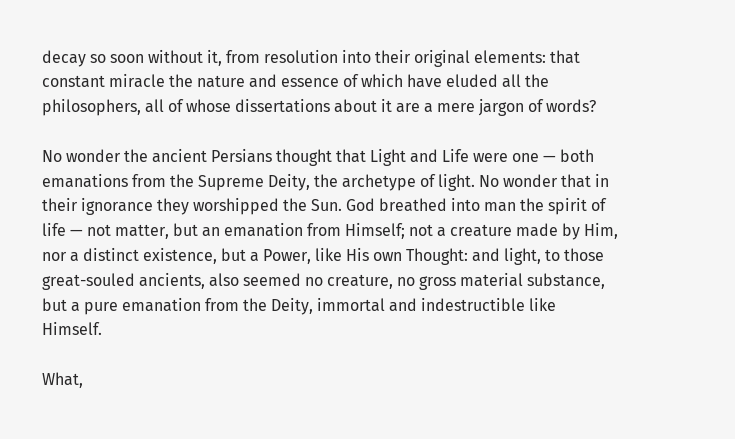decay so soon without it, from resolution into their original elements: that constant miracle the nature and essence of which have eluded all the philosophers, all of whose dissertations about it are a mere jargon of words?

No wonder the ancient Persians thought that Light and Life were one — both emanations from the Supreme Deity, the archetype of light. No wonder that in their ignorance they worshipped the Sun. God breathed into man the spirit of life — not matter, but an emanation from Himself; not a creature made by Him, nor a distinct existence, but a Power, like His own Thought: and light, to those great-souled ancients, also seemed no creature, no gross material substance, but a pure emanation from the Deity, immortal and indestructible like Himself.

What,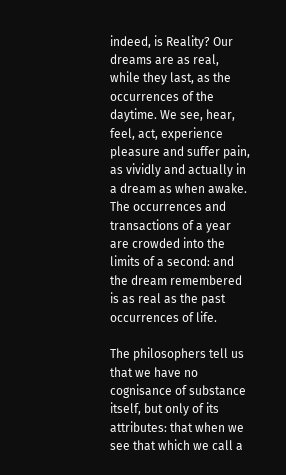indeed, is Reality? Our dreams are as real, while they last, as the occurrences of the daytime. We see, hear, feel, act, experience pleasure and suffer pain, as vividly and actually in a dream as when awake. The occurrences and transactions of a year are crowded into the limits of a second: and the dream remembered is as real as the past occurrences of life.

The philosophers tell us that we have no cognisance of substance itself, but only of its attributes: that when we see that which we call a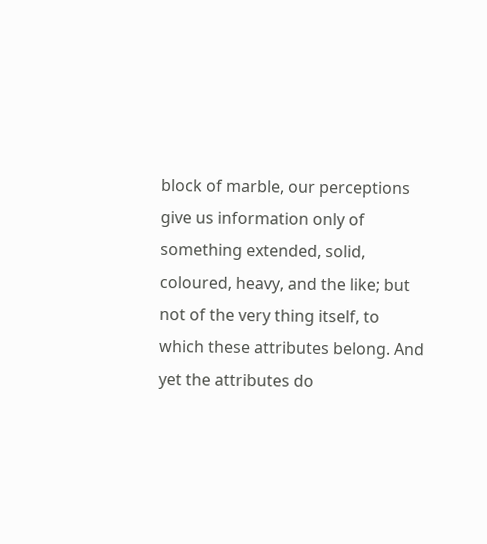block of marble, our perceptions give us information only of something extended, solid, coloured, heavy, and the like; but not of the very thing itself, to which these attributes belong. And yet the attributes do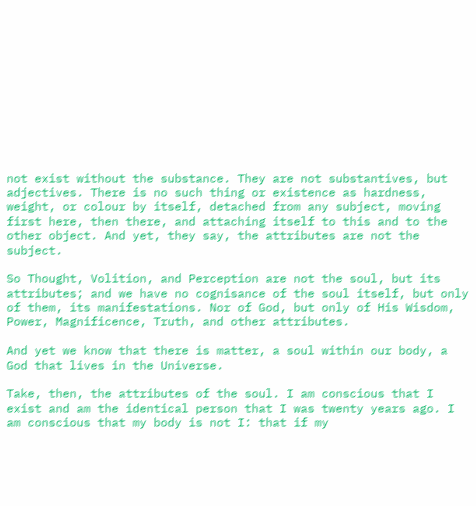not exist without the substance. They are not substantives, but adjectives. There is no such thing or existence as hardness, weight, or colour by itself, detached from any subject, moving first here, then there, and attaching itself to this and to the other object. And yet, they say, the attributes are not the subject.

So Thought, Volition, and Perception are not the soul, but its attributes; and we have no cognisance of the soul itself, but only of them, its manifestations. Nor of God, but only of His Wisdom, Power, Magnificence, Truth, and other attributes.

And yet we know that there is matter, a soul within our body, a God that lives in the Universe.

Take, then, the attributes of the soul. I am conscious that I exist and am the identical person that I was twenty years ago. I am conscious that my body is not I: that if my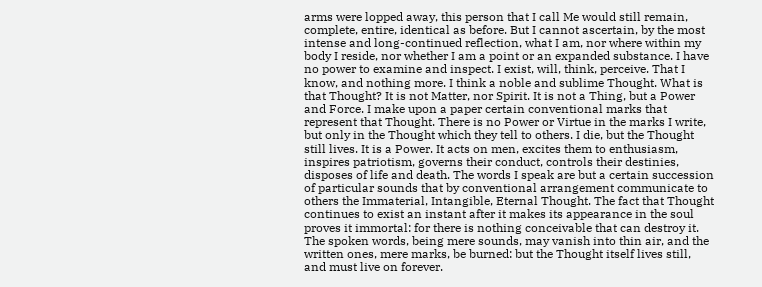arms were lopped away, this person that I call Me would still remain, complete, entire, identical as before. But I cannot ascertain, by the most intense and long-continued reflection, what I am, nor where within my body I reside, nor whether I am a point or an expanded substance. I have no power to examine and inspect. I exist, will, think, perceive. That I know, and nothing more. I think a noble and sublime Thought. What is that Thought? It is not Matter, nor Spirit. It is not a Thing, but a Power and Force. I make upon a paper certain conventional marks that represent that Thought. There is no Power or Virtue in the marks I write, but only in the Thought which they tell to others. I die, but the Thought still lives. It is a Power. It acts on men, excites them to enthusiasm, inspires patriotism, governs their conduct, controls their destinies, disposes of life and death. The words I speak are but a certain succession of particular sounds that by conventional arrangement communicate to others the Immaterial, Intangible, Eternal Thought. The fact that Thought continues to exist an instant after it makes its appearance in the soul proves it immortal: for there is nothing conceivable that can destroy it. The spoken words, being mere sounds, may vanish into thin air, and the written ones, mere marks, be burned: but the Thought itself lives still, and must live on forever.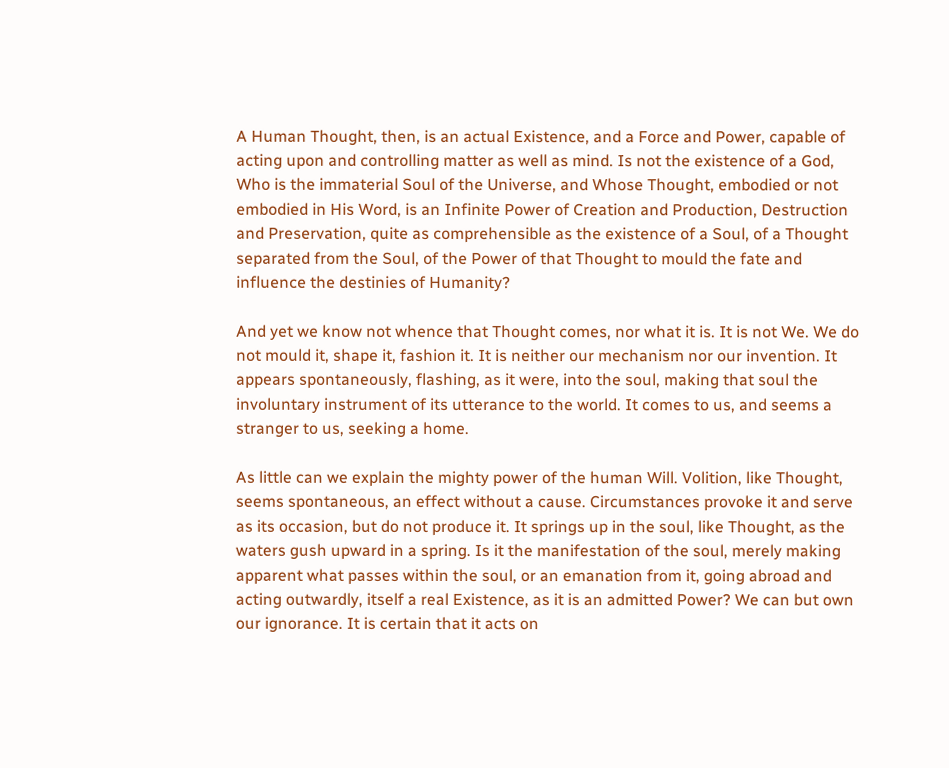A Human Thought, then, is an actual Existence, and a Force and Power, capable of acting upon and controlling matter as well as mind. Is not the existence of a God, Who is the immaterial Soul of the Universe, and Whose Thought, embodied or not embodied in His Word, is an Infinite Power of Creation and Production, Destruction and Preservation, quite as comprehensible as the existence of a Soul, of a Thought separated from the Soul, of the Power of that Thought to mould the fate and influence the destinies of Humanity?

And yet we know not whence that Thought comes, nor what it is. It is not We. We do not mould it, shape it, fashion it. It is neither our mechanism nor our invention. It appears spontaneously, flashing, as it were, into the soul, making that soul the involuntary instrument of its utterance to the world. It comes to us, and seems a stranger to us, seeking a home.

As little can we explain the mighty power of the human Will. Volition, like Thought, seems spontaneous, an effect without a cause. Circumstances provoke it and serve as its occasion, but do not produce it. It springs up in the soul, like Thought, as the waters gush upward in a spring. Is it the manifestation of the soul, merely making apparent what passes within the soul, or an emanation from it, going abroad and acting outwardly, itself a real Existence, as it is an admitted Power? We can but own our ignorance. It is certain that it acts on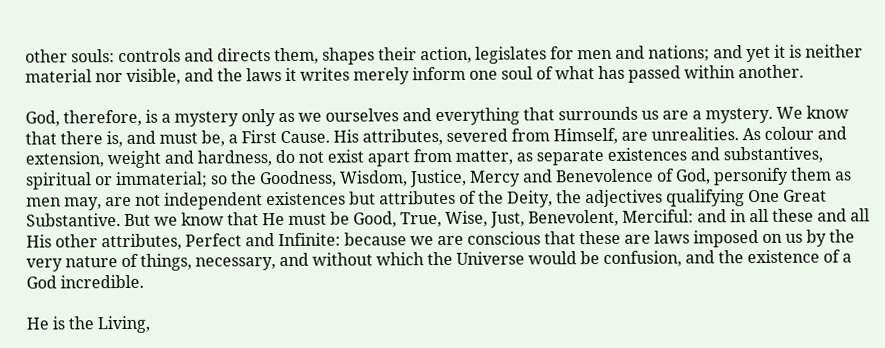other souls: controls and directs them, shapes their action, legislates for men and nations; and yet it is neither material nor visible, and the laws it writes merely inform one soul of what has passed within another.

God, therefore, is a mystery only as we ourselves and everything that surrounds us are a mystery. We know that there is, and must be, a First Cause. His attributes, severed from Himself, are unrealities. As colour and extension, weight and hardness, do not exist apart from matter, as separate existences and substantives, spiritual or immaterial; so the Goodness, Wisdom, Justice, Mercy and Benevolence of God, personify them as men may, are not independent existences but attributes of the Deity, the adjectives qualifying One Great Substantive. But we know that He must be Good, True, Wise, Just, Benevolent, Merciful: and in all these and all His other attributes, Perfect and Infinite: because we are conscious that these are laws imposed on us by the very nature of things, necessary, and without which the Universe would be confusion, and the existence of a God incredible.

He is the Living,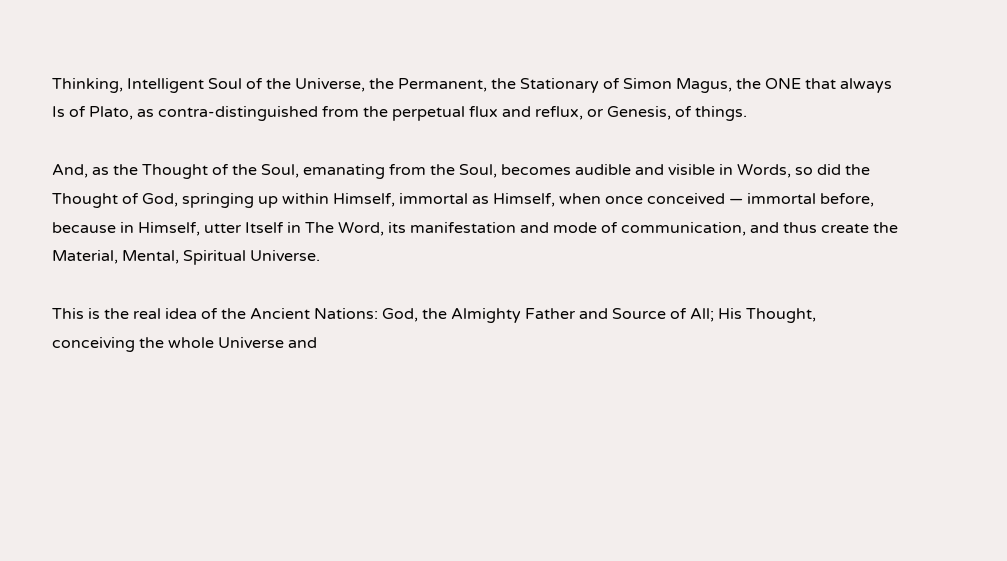Thinking, Intelligent Soul of the Universe, the Permanent, the Stationary of Simon Magus, the ONE that always Is of Plato, as contra-distinguished from the perpetual flux and reflux, or Genesis, of things.

And, as the Thought of the Soul, emanating from the Soul, becomes audible and visible in Words, so did the Thought of God, springing up within Himself, immortal as Himself, when once conceived — immortal before, because in Himself, utter Itself in The Word, its manifestation and mode of communication, and thus create the Material, Mental, Spiritual Universe.

This is the real idea of the Ancient Nations: God, the Almighty Father and Source of All; His Thought, conceiving the whole Universe and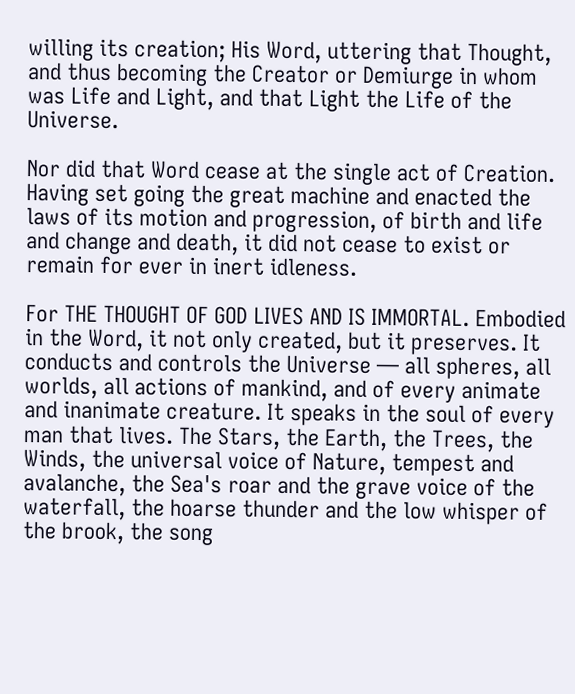willing its creation; His Word, uttering that Thought, and thus becoming the Creator or Demiurge in whom was Life and Light, and that Light the Life of the Universe.

Nor did that Word cease at the single act of Creation. Having set going the great machine and enacted the laws of its motion and progression, of birth and life and change and death, it did not cease to exist or remain for ever in inert idleness.

For THE THOUGHT OF GOD LIVES AND IS IMMORTAL. Embodied in the Word, it not only created, but it preserves. It conducts and controls the Universe — all spheres, all worlds, all actions of mankind, and of every animate and inanimate creature. It speaks in the soul of every man that lives. The Stars, the Earth, the Trees, the Winds, the universal voice of Nature, tempest and avalanche, the Sea's roar and the grave voice of the waterfall, the hoarse thunder and the low whisper of the brook, the song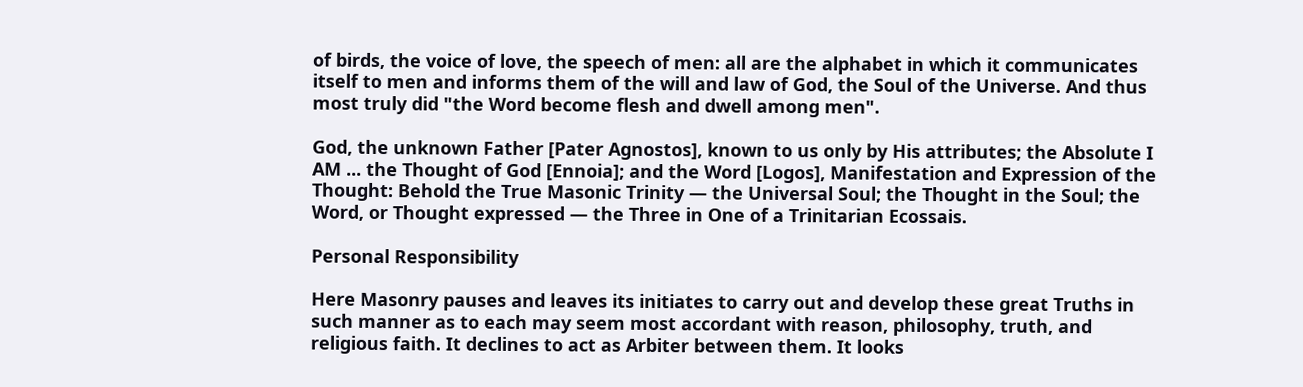of birds, the voice of love, the speech of men: all are the alphabet in which it communicates itself to men and informs them of the will and law of God, the Soul of the Universe. And thus most truly did "the Word become flesh and dwell among men".

God, the unknown Father [Pater Agnostos], known to us only by His attributes; the Absolute I AM ... the Thought of God [Ennoia]; and the Word [Logos], Manifestation and Expression of the Thought: Behold the True Masonic Trinity — the Universal Soul; the Thought in the Soul; the Word, or Thought expressed — the Three in One of a Trinitarian Ecossais.

Personal Responsibility

Here Masonry pauses and leaves its initiates to carry out and develop these great Truths in such manner as to each may seem most accordant with reason, philosophy, truth, and religious faith. It declines to act as Arbiter between them. It looks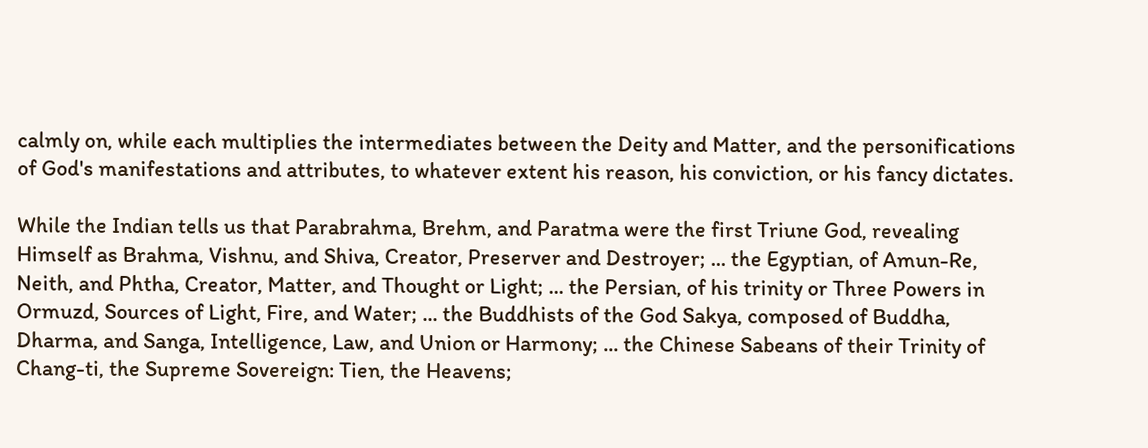calmly on, while each multiplies the intermediates between the Deity and Matter, and the personifications of God's manifestations and attributes, to whatever extent his reason, his conviction, or his fancy dictates.

While the Indian tells us that Parabrahma, Brehm, and Paratma were the first Triune God, revealing Himself as Brahma, Vishnu, and Shiva, Creator, Preserver and Destroyer; ... the Egyptian, of Amun-Re, Neith, and Phtha, Creator, Matter, and Thought or Light; ... the Persian, of his trinity or Three Powers in Ormuzd, Sources of Light, Fire, and Water; ... the Buddhists of the God Sakya, composed of Buddha, Dharma, and Sanga, Intelligence, Law, and Union or Harmony; ... the Chinese Sabeans of their Trinity of Chang-ti, the Supreme Sovereign: Tien, the Heavens;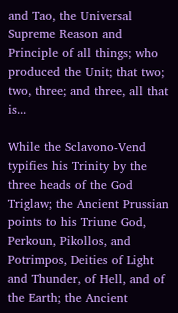and Tao, the Universal Supreme Reason and Principle of all things; who produced the Unit; that two; two, three; and three, all that is...

While the Sclavono-Vend typifies his Trinity by the three heads of the God Triglaw; the Ancient Prussian points to his Triune God, Perkoun, Pikollos, and Potrimpos, Deities of Light and Thunder, of Hell, and of the Earth; the Ancient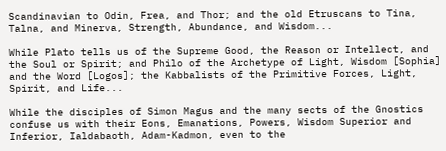Scandinavian to Odin, Frea, and Thor; and the old Etruscans to Tina, Talna, and Minerva, Strength, Abundance, and Wisdom...

While Plato tells us of the Supreme Good, the Reason or Intellect, and the Soul or Spirit; and Philo of the Archetype of Light, Wisdom [Sophia] and the Word [Logos]; the Kabbalists of the Primitive Forces, Light, Spirit, and Life...

While the disciples of Simon Magus and the many sects of the Gnostics confuse us with their Eons, Emanations, Powers, Wisdom Superior and Inferior, Ialdabaoth, Adam-Kadmon, even to the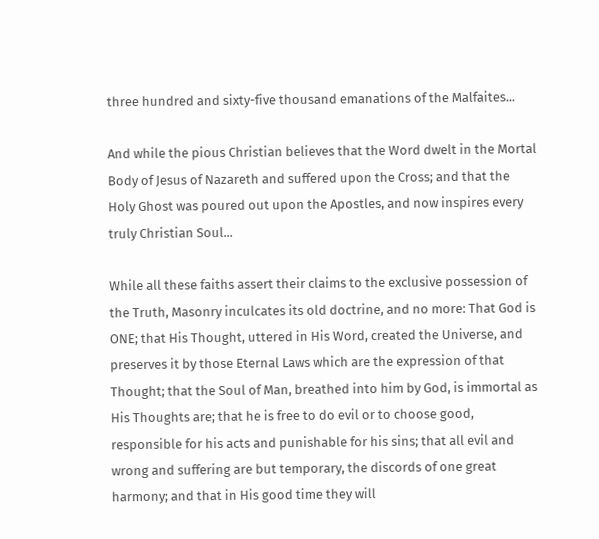three hundred and sixty-five thousand emanations of the Malfaites...

And while the pious Christian believes that the Word dwelt in the Mortal Body of Jesus of Nazareth and suffered upon the Cross; and that the Holy Ghost was poured out upon the Apostles, and now inspires every truly Christian Soul...

While all these faiths assert their claims to the exclusive possession of the Truth, Masonry inculcates its old doctrine, and no more: That God is ONE; that His Thought, uttered in His Word, created the Universe, and preserves it by those Eternal Laws which are the expression of that Thought; that the Soul of Man, breathed into him by God, is immortal as His Thoughts are; that he is free to do evil or to choose good, responsible for his acts and punishable for his sins; that all evil and wrong and suffering are but temporary, the discords of one great harmony; and that in His good time they will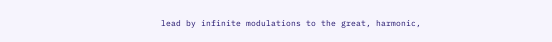lead by infinite modulations to the great, harmonic,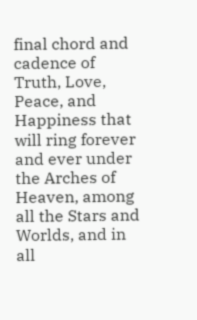final chord and cadence of Truth, Love, Peace, and Happiness that will ring forever and ever under the Arches of Heaven, among all the Stars and Worlds, and in all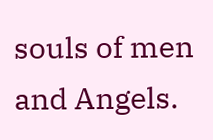souls of men and Angels.